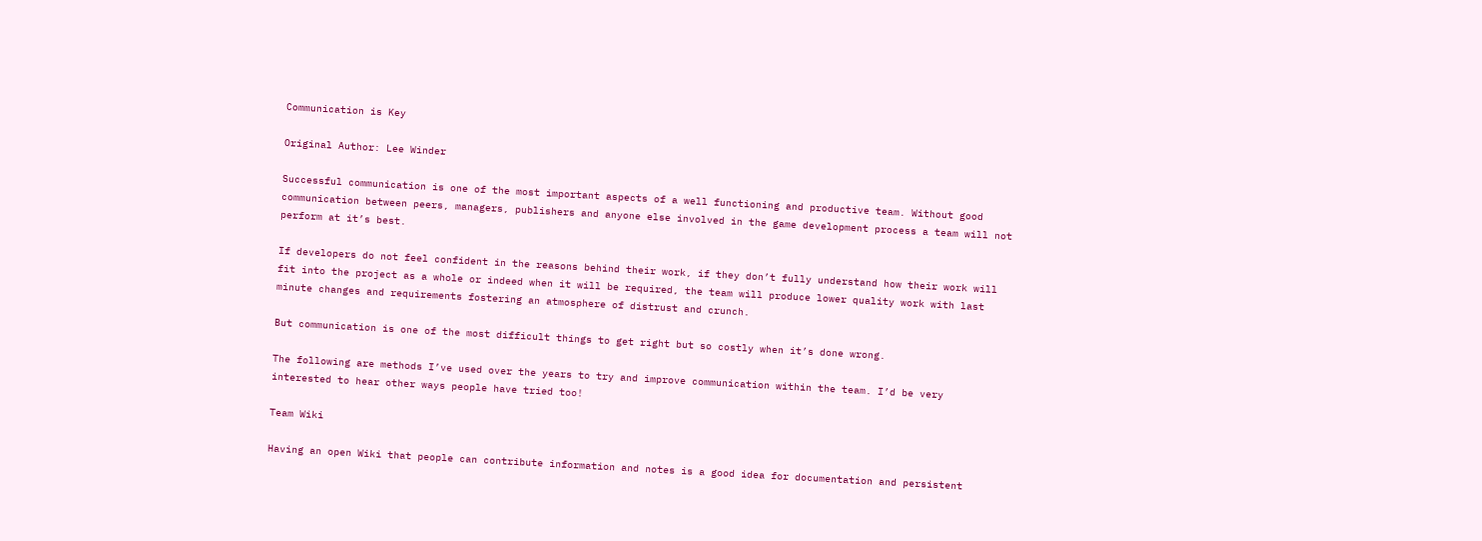Communication is Key

Original Author: Lee Winder

Successful communication is one of the most important aspects of a well functioning and productive team. Without good communication between peers, managers, publishers and anyone else involved in the game development process a team will not perform at it’s best.

If developers do not feel confident in the reasons behind their work, if they don’t fully understand how their work will fit into the project as a whole or indeed when it will be required, the team will produce lower quality work with last minute changes and requirements fostering an atmosphere of distrust and crunch.

But communication is one of the most difficult things to get right but so costly when it’s done wrong.

The following are methods I’ve used over the years to try and improve communication within the team. I’d be very interested to hear other ways people have tried too!

Team Wiki

Having an open Wiki that people can contribute information and notes is a good idea for documentation and persistent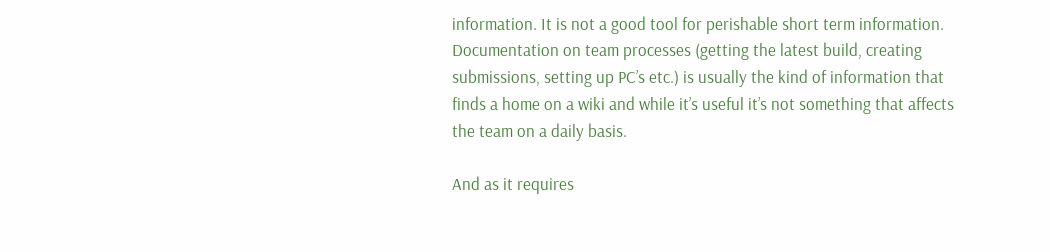information. It is not a good tool for perishable short term information. Documentation on team processes (getting the latest build, creating submissions, setting up PC’s etc.) is usually the kind of information that finds a home on a wiki and while it’s useful it’s not something that affects the team on a daily basis.

And as it requires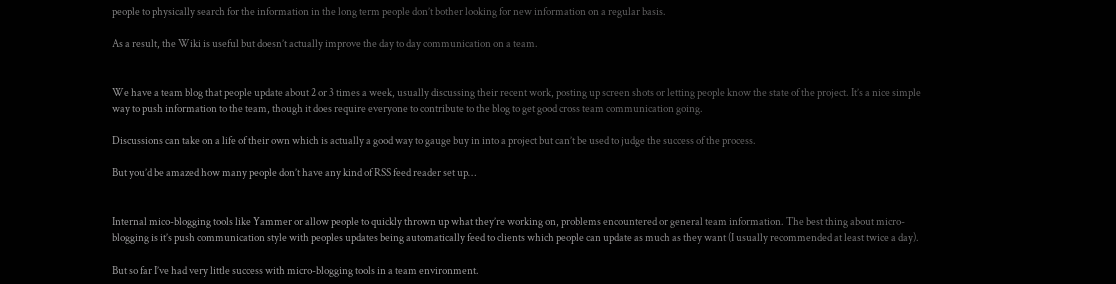people to physically search for the information in the long term people don’t bother looking for new information on a regular basis.

As a result, the Wiki is useful but doesn’t actually improve the day to day communication on a team.


We have a team blog that people update about 2 or 3 times a week, usually discussing their recent work, posting up screen shots or letting people know the state of the project. It’s a nice simple way to push information to the team, though it does require everyone to contribute to the blog to get good cross team communication going.

Discussions can take on a life of their own which is actually a good way to gauge buy in into a project but can’t be used to judge the success of the process.

But you’d be amazed how many people don’t have any kind of RSS feed reader set up…


Internal mico-blogging tools like Yammer or allow people to quickly thrown up what they’re working on, problems encountered or general team information. The best thing about micro-blogging is it’s push communication style with peoples updates being automatically feed to clients which people can update as much as they want (I usually recommended at least twice a day).

But so far I’ve had very little success with micro-blogging tools in a team environment.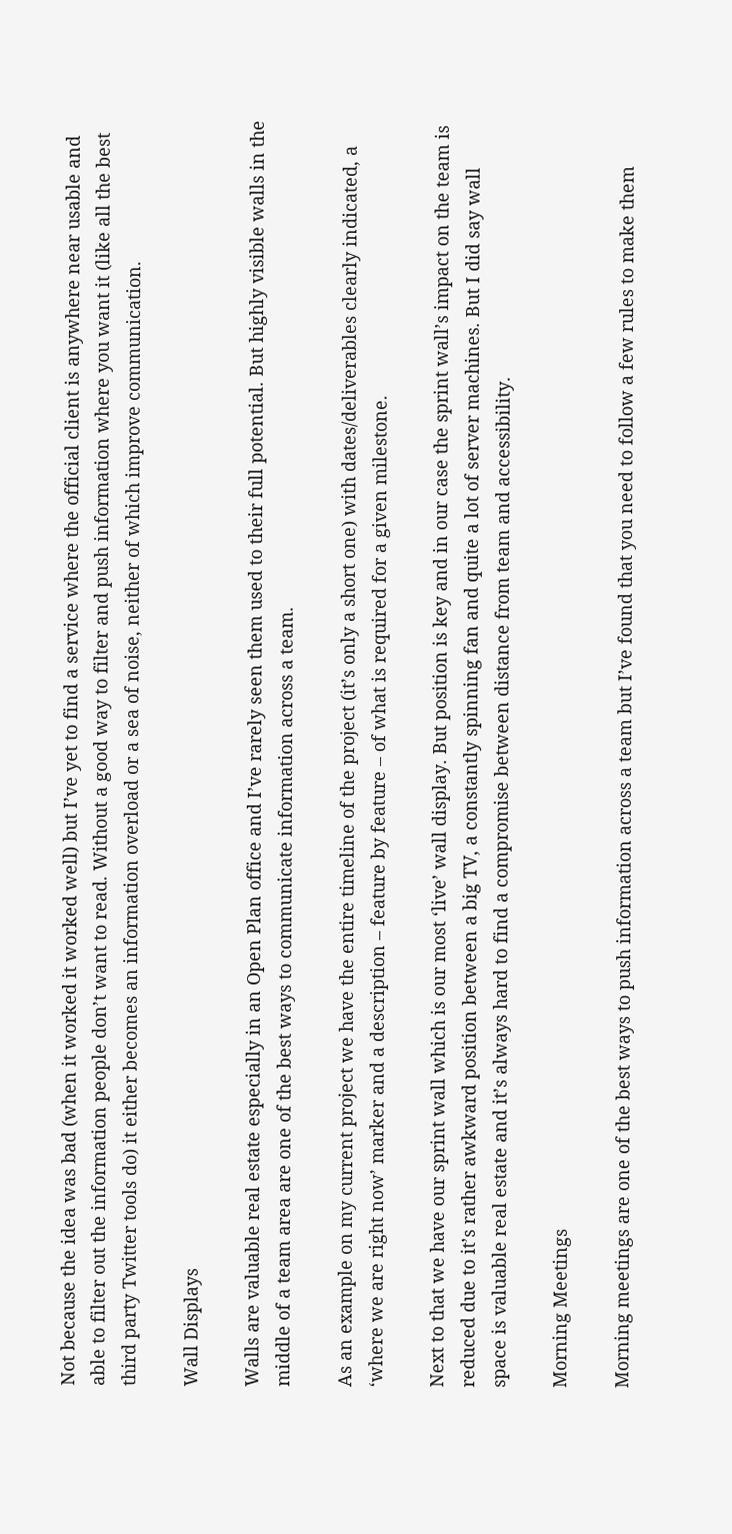Not because the idea was bad (when it worked it worked well) but I’ve yet to find a service where the official client is anywhere near usable and able to filter out the information people don’t want to read. Without a good way to filter and push information where you want it (like all the best third party Twitter tools do) it either becomes an information overload or a sea of noise, neither of which improve communication.

Wall Displays

Walls are valuable real estate especially in an Open Plan office and I’ve rarely seen them used to their full potential. But highly visible walls in the middle of a team area are one of the best ways to communicate information across a team.

As an example on my current project we have the entire timeline of the project (it’s only a short one) with dates/deliverables clearly indicated, a ‘where we are right now’ marker and a description – feature by feature – of what is required for a given milestone.

Next to that we have our sprint wall which is our most ‘live’ wall display. But position is key and in our case the sprint wall’s impact on the team is reduced due to it’s rather awkward position between a big TV, a constantly spinning fan and quite a lot of server machines. But I did say wall space is valuable real estate and it’s always hard to find a compromise between distance from team and accessibility.

Morning Meetings

Morning meetings are one of the best ways to push information across a team but I’ve found that you need to follow a few rules to make them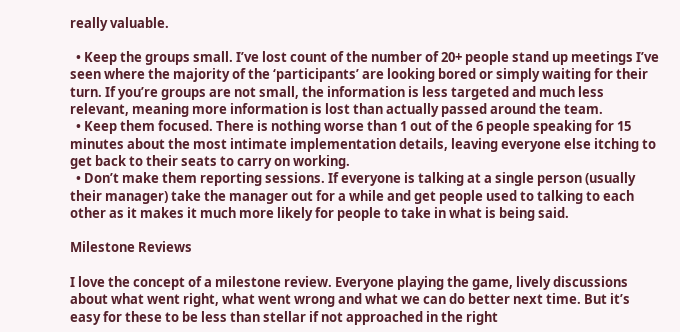really valuable.

  • Keep the groups small. I’ve lost count of the number of 20+ people stand up meetings I’ve seen where the majority of the ‘participants’ are looking bored or simply waiting for their turn. If you’re groups are not small, the information is less targeted and much less relevant, meaning more information is lost than actually passed around the team.
  • Keep them focused. There is nothing worse than 1 out of the 6 people speaking for 15 minutes about the most intimate implementation details, leaving everyone else itching to get back to their seats to carry on working.
  • Don’t make them reporting sessions. If everyone is talking at a single person (usually their manager) take the manager out for a while and get people used to talking to each other as it makes it much more likely for people to take in what is being said.

Milestone Reviews

I love the concept of a milestone review. Everyone playing the game, lively discussions about what went right, what went wrong and what we can do better next time. But it’s easy for these to be less than stellar if not approached in the right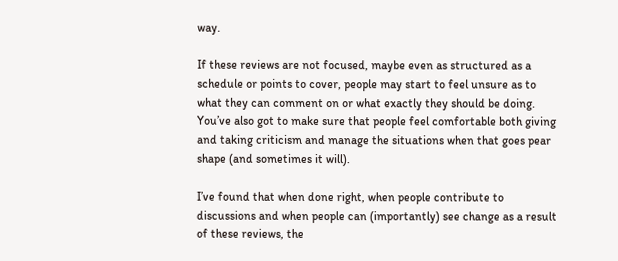way.

If these reviews are not focused, maybe even as structured as a schedule or points to cover, people may start to feel unsure as to what they can comment on or what exactly they should be doing. You’ve also got to make sure that people feel comfortable both giving and taking criticism and manage the situations when that goes pear shape (and sometimes it will).

I’ve found that when done right, when people contribute to discussions and when people can (importantly) see change as a result of these reviews, the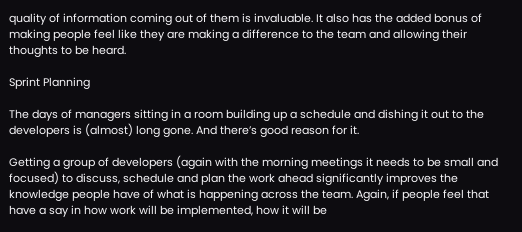quality of information coming out of them is invaluable. It also has the added bonus of making people feel like they are making a difference to the team and allowing their thoughts to be heard.

Sprint Planning

The days of managers sitting in a room building up a schedule and dishing it out to the developers is (almost) long gone. And there’s good reason for it.

Getting a group of developers (again with the morning meetings it needs to be small and focused) to discuss, schedule and plan the work ahead significantly improves the knowledge people have of what is happening across the team. Again, if people feel that have a say in how work will be implemented, how it will be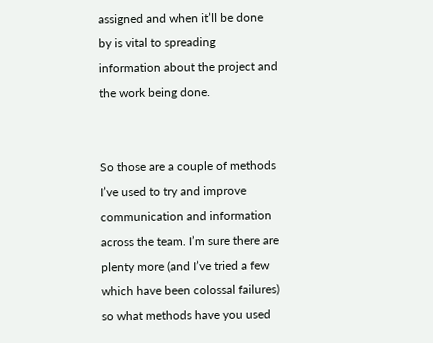assigned and when it’ll be done by is vital to spreading information about the project and the work being done.


So those are a couple of methods I’ve used to try and improve communication and information across the team. I’m sure there are plenty more (and I’ve tried a few which have been colossal failures) so what methods have you used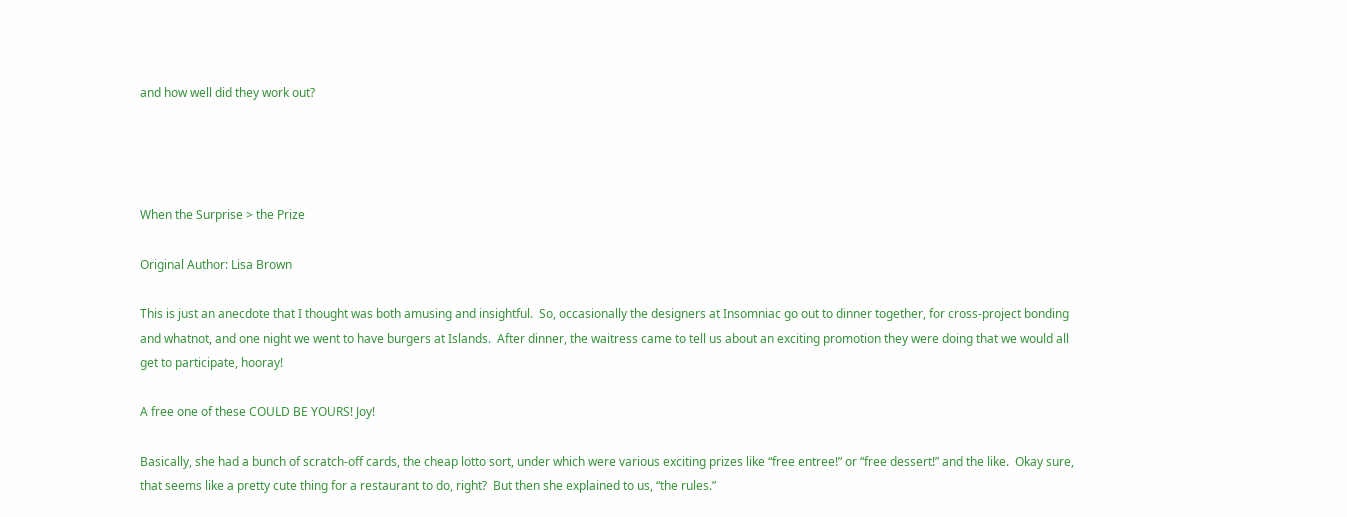and how well did they work out?




When the Surprise > the Prize

Original Author: Lisa Brown

This is just an anecdote that I thought was both amusing and insightful.  So, occasionally the designers at Insomniac go out to dinner together, for cross-project bonding and whatnot, and one night we went to have burgers at Islands.  After dinner, the waitress came to tell us about an exciting promotion they were doing that we would all get to participate, hooray!

A free one of these COULD BE YOURS! Joy!

Basically, she had a bunch of scratch-off cards, the cheap lotto sort, under which were various exciting prizes like “free entree!” or “free dessert!” and the like.  Okay sure, that seems like a pretty cute thing for a restaurant to do, right?  But then she explained to us, “the rules.”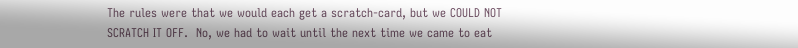The rules were that we would each get a scratch-card, but we COULD NOT SCRATCH IT OFF.  No, we had to wait until the next time we came to eat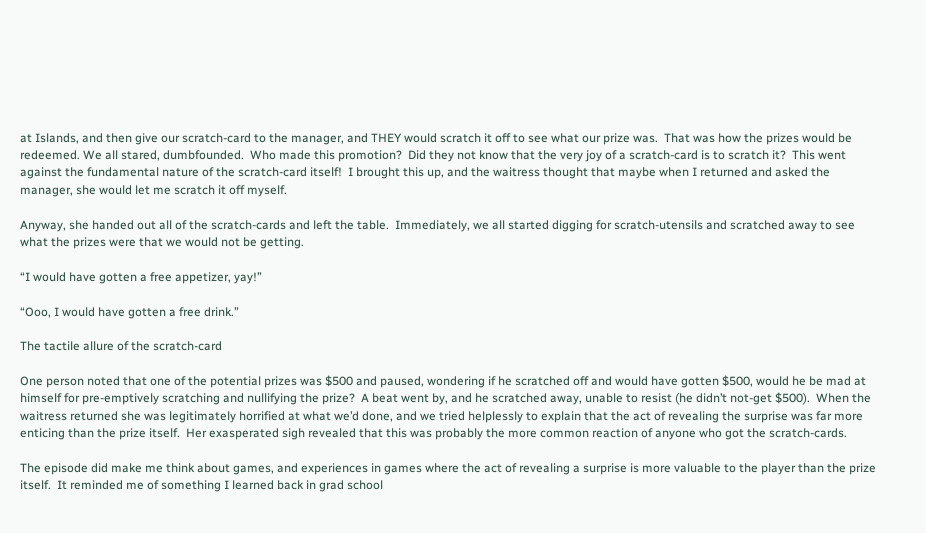at Islands, and then give our scratch-card to the manager, and THEY would scratch it off to see what our prize was.  That was how the prizes would be redeemed. We all stared, dumbfounded.  Who made this promotion?  Did they not know that the very joy of a scratch-card is to scratch it?  This went against the fundamental nature of the scratch-card itself!  I brought this up, and the waitress thought that maybe when I returned and asked the manager, she would let me scratch it off myself.

Anyway, she handed out all of the scratch-cards and left the table.  Immediately, we all started digging for scratch-utensils and scratched away to see what the prizes were that we would not be getting.

“I would have gotten a free appetizer, yay!”

“Ooo, I would have gotten a free drink.”

The tactile allure of the scratch-card

One person noted that one of the potential prizes was $500 and paused, wondering if he scratched off and would have gotten $500, would he be mad at himself for pre-emptively scratching and nullifying the prize?  A beat went by, and he scratched away, unable to resist (he didn’t not-get $500).  When the waitress returned she was legitimately horrified at what we’d done, and we tried helplessly to explain that the act of revealing the surprise was far more enticing than the prize itself.  Her exasperated sigh revealed that this was probably the more common reaction of anyone who got the scratch-cards.

The episode did make me think about games, and experiences in games where the act of revealing a surprise is more valuable to the player than the prize itself.  It reminded me of something I learned back in grad school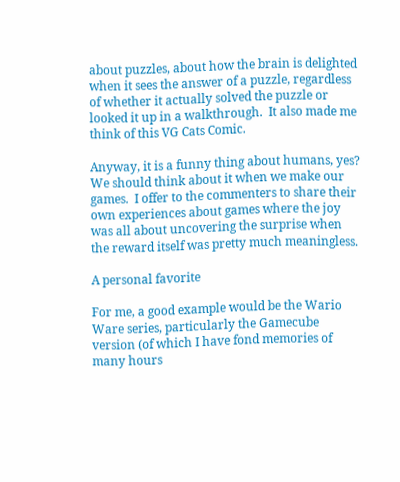about puzzles, about how the brain is delighted when it sees the answer of a puzzle, regardless of whether it actually solved the puzzle or looked it up in a walkthrough.  It also made me think of this VG Cats Comic.

Anyway, it is a funny thing about humans, yes?  We should think about it when we make our games.  I offer to the commenters to share their own experiences about games where the joy was all about uncovering the surprise when the reward itself was pretty much meaningless.

A personal favorite

For me, a good example would be the Wario Ware series, particularly the Gamecube version (of which I have fond memories of many hours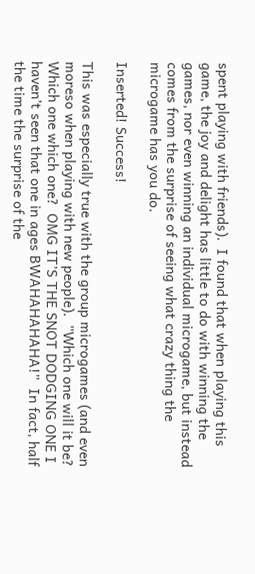spent playing with friends).  I found that when playing this game, the joy and delight has little to do with winning the games, nor even winning an individual microgame, but instead comes from the surprise of seeing what crazy thing the microgame has you do.

Inserted! Success!

This was especially true with the group microgames (and even moreso when playing with new people).  ”Which one will it be?  Which one which one?  OMG IT’S THE SNOT DODGING ONE I haven’t seen that one in ages BWAHAHAHAHA!”  In fact, half the time the surprise of the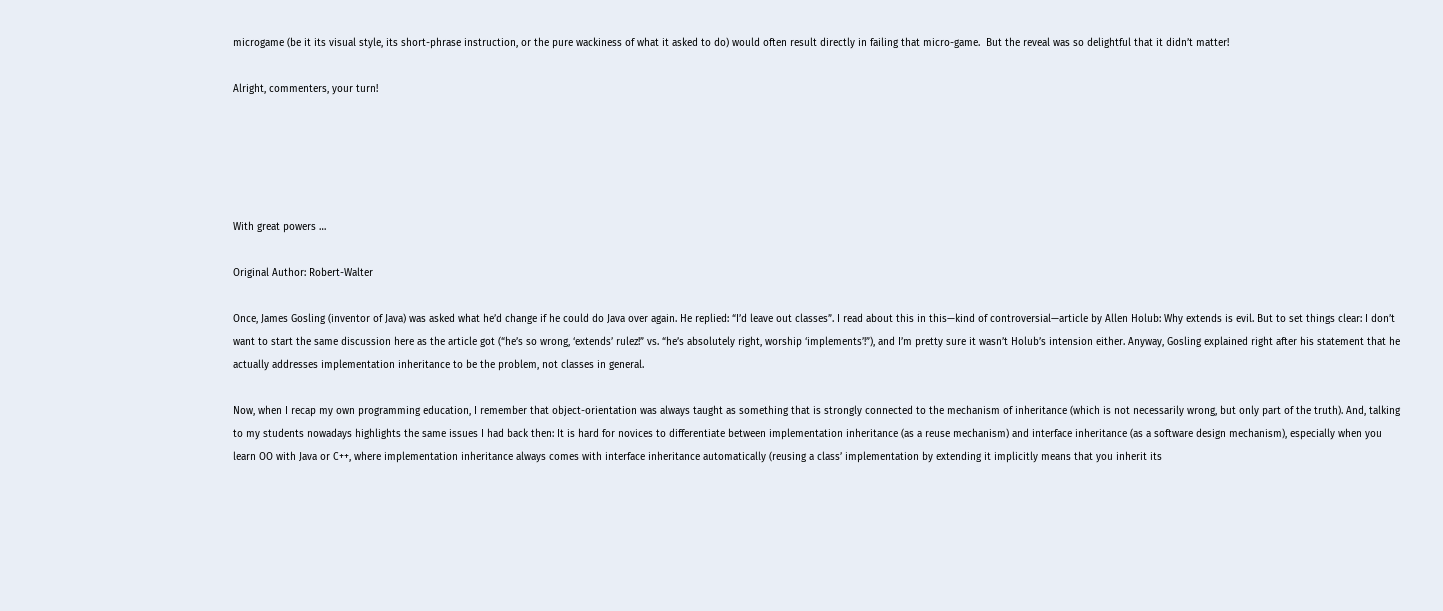microgame (be it its visual style, its short-phrase instruction, or the pure wackiness of what it asked to do) would often result directly in failing that micro-game.  But the reveal was so delightful that it didn’t matter!

Alright, commenters, your turn!





With great powers …

Original Author: Robert-Walter

Once, James Gosling (inventor of Java) was asked what he’d change if he could do Java over again. He replied: “I’d leave out classes”. I read about this in this—kind of controversial—article by Allen Holub: Why extends is evil. But to set things clear: I don’t want to start the same discussion here as the article got (“he’s so wrong, ‘extends’ rulez!” vs. “he’s absolutely right, worship ‘implements’!”), and I’m pretty sure it wasn’t Holub’s intension either. Anyway, Gosling explained right after his statement that he actually addresses implementation inheritance to be the problem, not classes in general.

Now, when I recap my own programming education, I remember that object-orientation was always taught as something that is strongly connected to the mechanism of inheritance (which is not necessarily wrong, but only part of the truth). And, talking to my students nowadays highlights the same issues I had back then: It is hard for novices to differentiate between implementation inheritance (as a reuse mechanism) and interface inheritance (as a software design mechanism), especially when you learn OO with Java or C++, where implementation inheritance always comes with interface inheritance automatically (reusing a class’ implementation by extending it implicitly means that you inherit its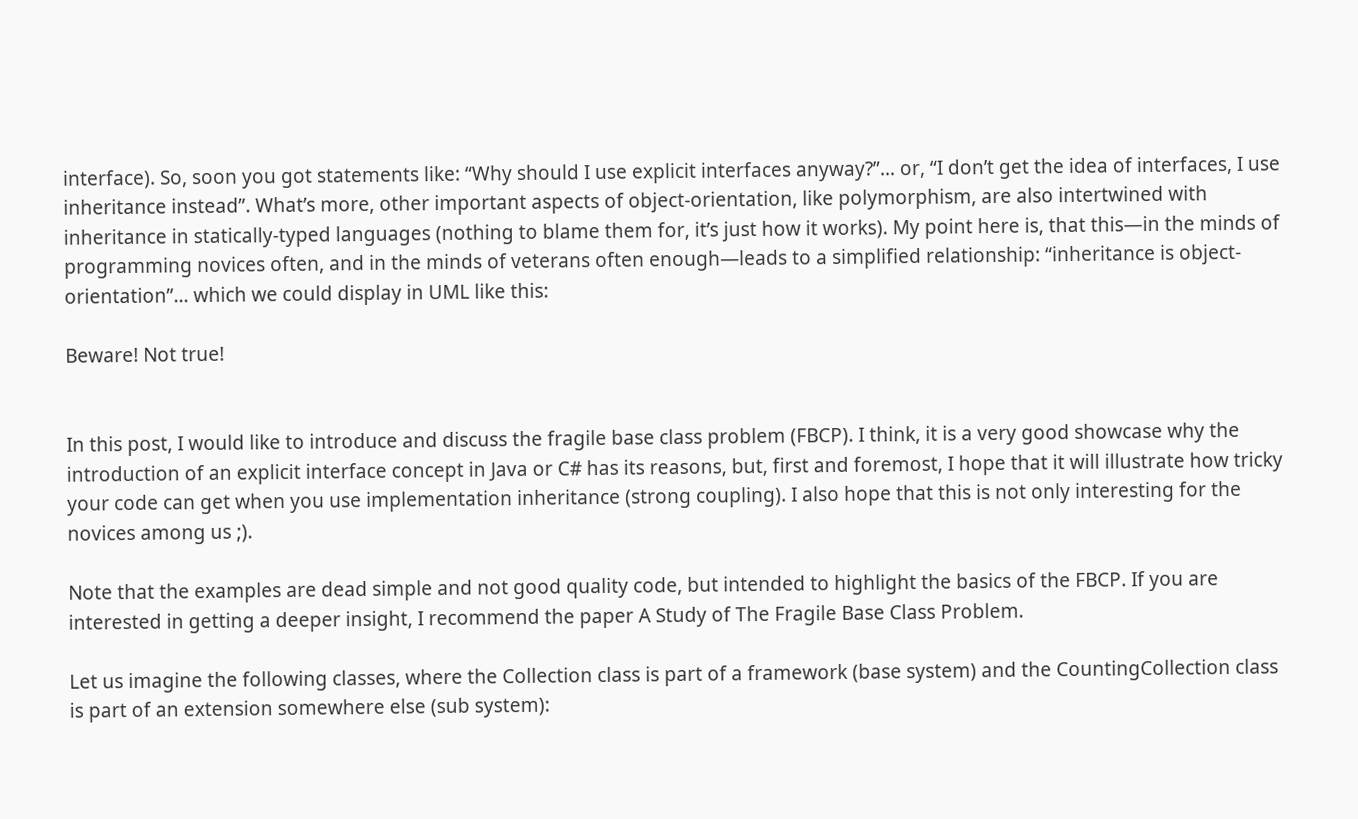interface). So, soon you got statements like: “Why should I use explicit interfaces anyway?”… or, “I don’t get the idea of interfaces, I use inheritance instead”. What’s more, other important aspects of object-orientation, like polymorphism, are also intertwined with inheritance in statically-typed languages (nothing to blame them for, it’s just how it works). My point here is, that this—in the minds of programming novices often, and in the minds of veterans often enough—leads to a simplified relationship: “inheritance is object-orientation”… which we could display in UML like this:

Beware! Not true!


In this post, I would like to introduce and discuss the fragile base class problem (FBCP). I think, it is a very good showcase why the introduction of an explicit interface concept in Java or C# has its reasons, but, first and foremost, I hope that it will illustrate how tricky your code can get when you use implementation inheritance (strong coupling). I also hope that this is not only interesting for the novices among us ;).

Note that the examples are dead simple and not good quality code, but intended to highlight the basics of the FBCP. If you are interested in getting a deeper insight, I recommend the paper A Study of The Fragile Base Class Problem.

Let us imagine the following classes, where the Collection class is part of a framework (base system) and the CountingCollection class is part of an extension somewhere else (sub system):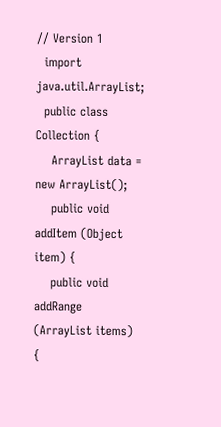// Version 1
  import java.util.ArrayList;
  public class Collection {
    ArrayList data = new ArrayList();
    public void addItem (Object item) {
    public void addRange (ArrayList items) {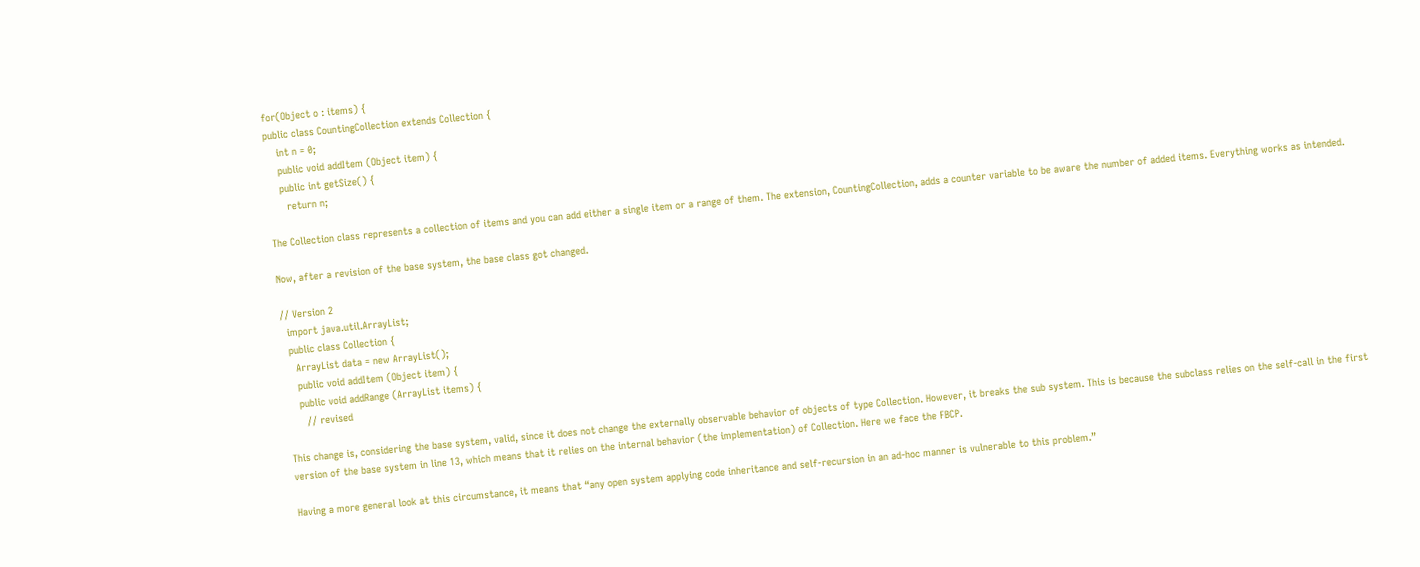for(Object o : items) {
public class CountingCollection extends Collection {
    int n = 0;
    public void addItem (Object item) {
    public int getSize() {
      return n;

The Collection class represents a collection of items and you can add either a single item or a range of them. The extension, CountingCollection, adds a counter variable to be aware the number of added items. Everything works as intended.

Now, after a revision of the base system, the base class got changed.

// Version 2
  import java.util.ArrayList;
  public class Collection {
    ArrayList data = new ArrayList();
    public void addItem (Object item) {
    public void addRange (ArrayList items) {
      // revised

This change is, considering the base system, valid, since it does not change the externally observable behavior of objects of type Collection. However, it breaks the sub system. This is because the subclass relies on the self-call in the first version of the base system in line 13, which means that it relies on the internal behavior (the implementation) of Collection. Here we face the FBCP.

Having a more general look at this circumstance, it means that “any open system applying code inheritance and self-recursion in an ad-hoc manner is vulnerable to this problem.”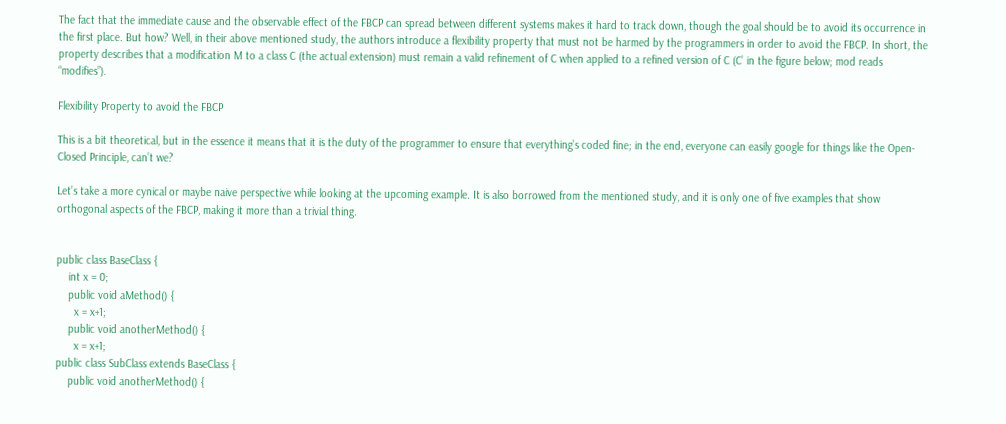The fact that the immediate cause and the observable effect of the FBCP can spread between different systems makes it hard to track down, though the goal should be to avoid its occurrence in the first place. But how? Well, in their above mentioned study, the authors introduce a flexibility property that must not be harmed by the programmers in order to avoid the FBCP. In short, the property describes that a modification M to a class C (the actual extension) must remain a valid refinement of C when applied to a refined version of C (C’ in the figure below; mod reads “modifies”).

Flexibility Property to avoid the FBCP

This is a bit theoretical, but in the essence it means that it is the duty of the programmer to ensure that everything’s coded fine; in the end, everyone can easily google for things like the Open-Closed Principle, can’t we?

Let’s take a more cynical or maybe naive perspective while looking at the upcoming example. It is also borrowed from the mentioned study, and it is only one of five examples that show orthogonal aspects of the FBCP, making it more than a trivial thing.


public class BaseClass {
    int x = 0;
    public void aMethod() {
      x = x+1;
    public void anotherMethod() {
      x = x+1;
public class SubClass extends BaseClass {
    public void anotherMethod() {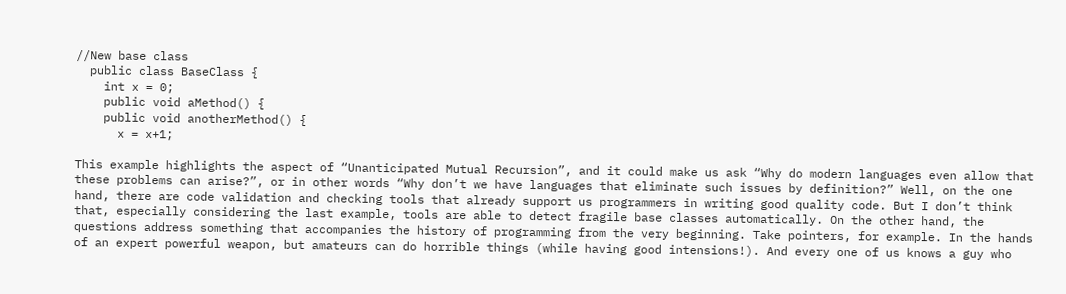//New base class
  public class BaseClass {
    int x = 0;
    public void aMethod() {
    public void anotherMethod() {
      x = x+1;

This example highlights the aspect of “Unanticipated Mutual Recursion”, and it could make us ask “Why do modern languages even allow that these problems can arise?”, or in other words “Why don’t we have languages that eliminate such issues by definition?” Well, on the one hand, there are code validation and checking tools that already support us programmers in writing good quality code. But I don’t think that, especially considering the last example, tools are able to detect fragile base classes automatically. On the other hand, the questions address something that accompanies the history of programming from the very beginning. Take pointers, for example. In the hands of an expert powerful weapon, but amateurs can do horrible things (while having good intensions!). And every one of us knows a guy who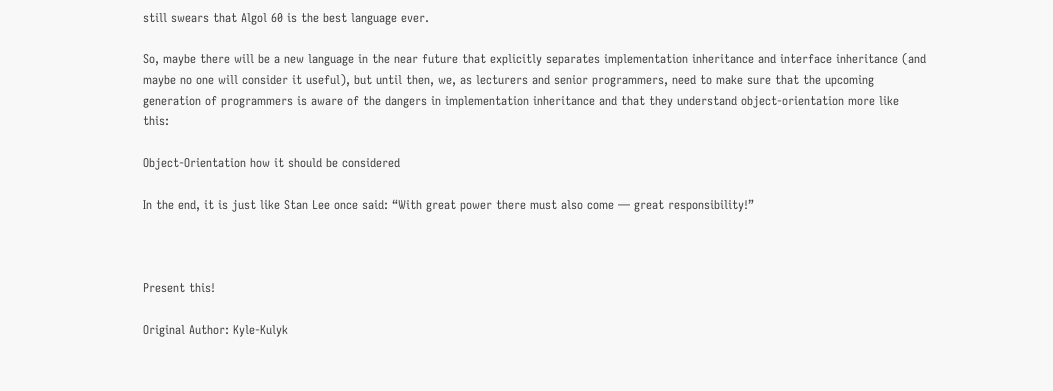still swears that Algol 60 is the best language ever.

So, maybe there will be a new language in the near future that explicitly separates implementation inheritance and interface inheritance (and maybe no one will consider it useful), but until then, we, as lecturers and senior programmers, need to make sure that the upcoming generation of programmers is aware of the dangers in implementation inheritance and that they understand object-orientation more like this:

Object-Orientation how it should be considered

In the end, it is just like Stan Lee once said: “With great power there must also come — great responsibility!”



Present this!

Original Author: Kyle-Kulyk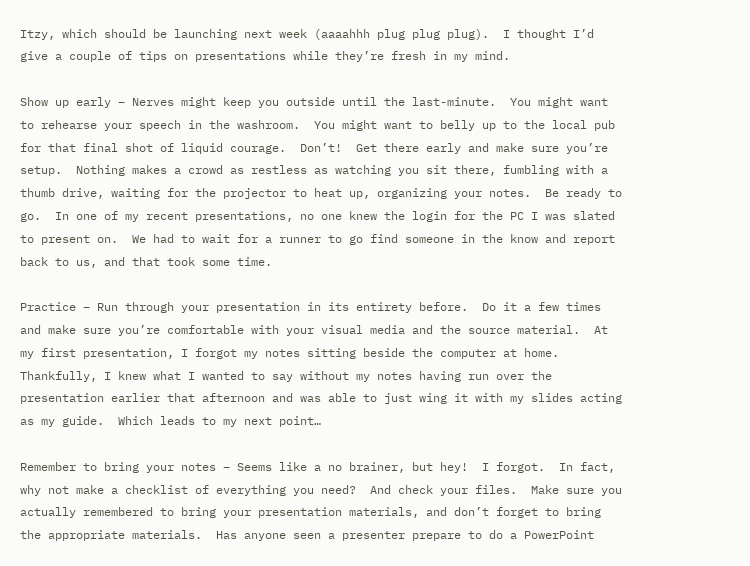Itzy, which should be launching next week (aaaahhh plug plug plug).  I thought I’d give a couple of tips on presentations while they’re fresh in my mind.

Show up early – Nerves might keep you outside until the last-minute.  You might want to rehearse your speech in the washroom.  You might want to belly up to the local pub for that final shot of liquid courage.  Don’t!  Get there early and make sure you’re setup.  Nothing makes a crowd as restless as watching you sit there, fumbling with a thumb drive, waiting for the projector to heat up, organizing your notes.  Be ready to go.  In one of my recent presentations, no one knew the login for the PC I was slated to present on.  We had to wait for a runner to go find someone in the know and report back to us, and that took some time.

Practice – Run through your presentation in its entirety before.  Do it a few times and make sure you’re comfortable with your visual media and the source material.  At my first presentation, I forgot my notes sitting beside the computer at home.  Thankfully, I knew what I wanted to say without my notes having run over the presentation earlier that afternoon and was able to just wing it with my slides acting as my guide.  Which leads to my next point…

Remember to bring your notes – Seems like a no brainer, but hey!  I forgot.  In fact, why not make a checklist of everything you need?  And check your files.  Make sure you actually remembered to bring your presentation materials, and don’t forget to bring the appropriate materials.  Has anyone seen a presenter prepare to do a PowerPoint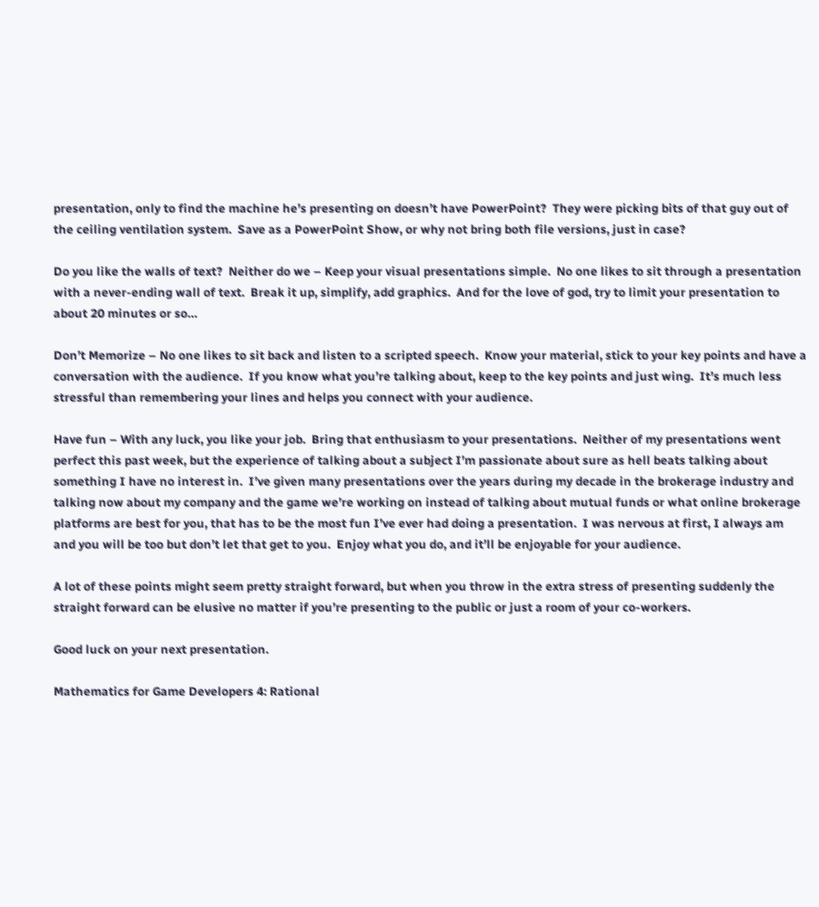presentation, only to find the machine he’s presenting on doesn’t have PowerPoint?  They were picking bits of that guy out of the ceiling ventilation system.  Save as a PowerPoint Show, or why not bring both file versions, just in case?

Do you like the walls of text?  Neither do we – Keep your visual presentations simple.  No one likes to sit through a presentation with a never-ending wall of text.  Break it up, simplify, add graphics.  And for the love of god, try to limit your presentation to about 20 minutes or so…

Don’t Memorize – No one likes to sit back and listen to a scripted speech.  Know your material, stick to your key points and have a conversation with the audience.  If you know what you’re talking about, keep to the key points and just wing.  It’s much less stressful than remembering your lines and helps you connect with your audience.

Have fun – With any luck, you like your job.  Bring that enthusiasm to your presentations.  Neither of my presentations went perfect this past week, but the experience of talking about a subject I’m passionate about sure as hell beats talking about something I have no interest in.  I’ve given many presentations over the years during my decade in the brokerage industry and talking now about my company and the game we’re working on instead of talking about mutual funds or what online brokerage platforms are best for you, that has to be the most fun I’ve ever had doing a presentation.  I was nervous at first, I always am and you will be too but don’t let that get to you.  Enjoy what you do, and it’ll be enjoyable for your audience.

A lot of these points might seem pretty straight forward, but when you throw in the extra stress of presenting suddenly the straight forward can be elusive no matter if you’re presenting to the public or just a room of your co-workers.

Good luck on your next presentation.

Mathematics for Game Developers 4: Rational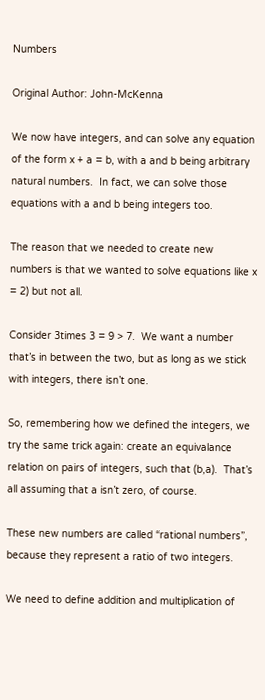Numbers

Original Author: John-McKenna

We now have integers, and can solve any equation of the form x + a = b, with a and b being arbitrary natural numbers.  In fact, we can solve those equations with a and b being integers too.

The reason that we needed to create new numbers is that we wanted to solve equations like x = 2) but not all.

Consider 3times 3 = 9 > 7.  We want a number that’s in between the two, but as long as we stick with integers, there isn’t one.

So, remembering how we defined the integers, we try the same trick again: create an equivalance relation on pairs of integers, such that (b,a).  That’s all assuming that a isn’t zero, of course.

These new numbers are called “rational numbers”, because they represent a ratio of two integers.

We need to define addition and multiplication of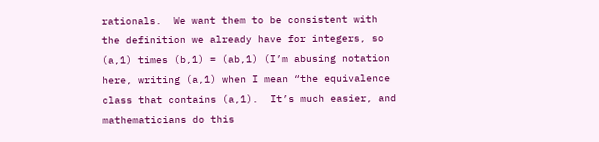rationals.  We want them to be consistent with the definition we already have for integers, so (a,1) times (b,1) = (ab,1) (I’m abusing notation here, writing (a,1) when I mean “the equivalence class that contains (a,1).  It’s much easier, and mathematicians do this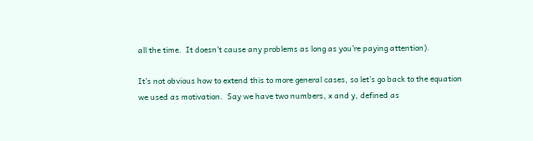all the time.  It doesn’t cause any problems as long as you’re paying attention).

It’s not obvious how to extend this to more general cases, so let’s go back to the equation we used as motivation.  Say we have two numbers, x and y, defined as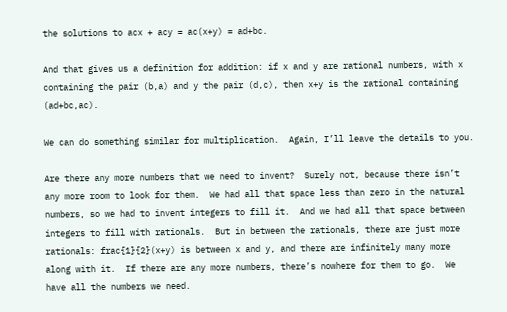the solutions to acx + acy = ac(x+y) = ad+bc.

And that gives us a definition for addition: if x and y are rational numbers, with x containing the pair (b,a) and y the pair (d,c), then x+y is the rational containing (ad+bc,ac).

We can do something similar for multiplication.  Again, I’ll leave the details to you.

Are there any more numbers that we need to invent?  Surely not, because there isn’t any more room to look for them.  We had all that space less than zero in the natural numbers, so we had to invent integers to fill it.  And we had all that space between integers to fill with rationals.  But in between the rationals, there are just more rationals: frac{1}{2}(x+y) is between x and y, and there are infinitely many more along with it.  If there are any more numbers, there’s nowhere for them to go.  We have all the numbers we need.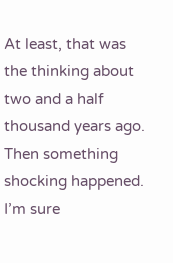At least, that was the thinking about two and a half thousand years ago.  Then something shocking happened.  I’m sure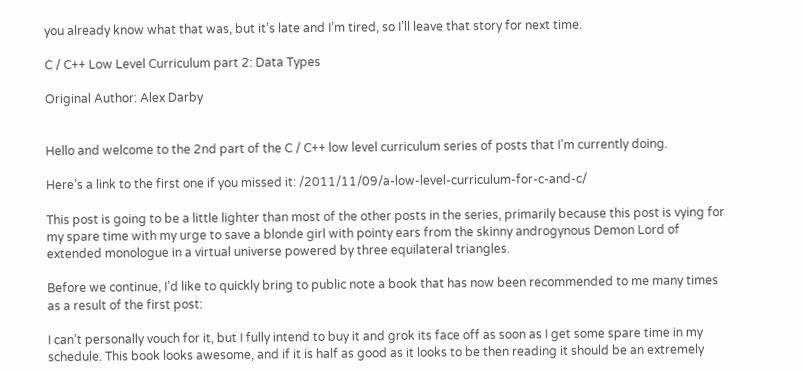you already know what that was, but it’s late and I’m tired, so I’ll leave that story for next time.

C / C++ Low Level Curriculum part 2: Data Types

Original Author: Alex Darby


Hello and welcome to the 2nd part of the C / C++ low level curriculum series of posts that I’m currently doing.

Here’s a link to the first one if you missed it: /2011/11/09/a-low-level-curriculum-for-c-and-c/

This post is going to be a little lighter than most of the other posts in the series, primarily because this post is vying for my spare time with my urge to save a blonde girl with pointy ears from the skinny androgynous Demon Lord of extended monologue in a virtual universe powered by three equilateral triangles.

Before we continue, I’d like to quickly bring to public note a book that has now been recommended to me many times as a result of the first post:

I can’t personally vouch for it, but I fully intend to buy it and grok its face off as soon as I get some spare time in my schedule. This book looks awesome, and if it is half as good as it looks to be then reading it should be an extremely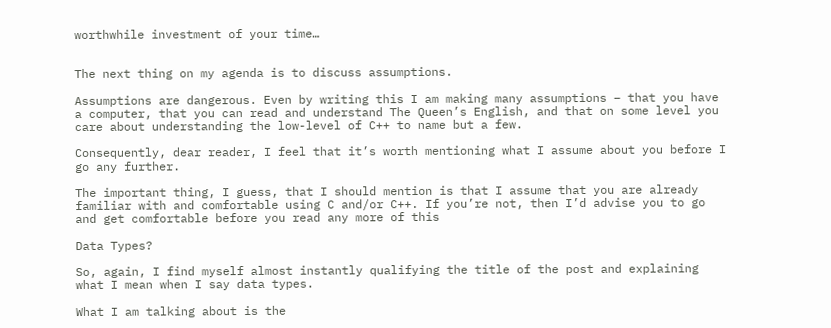worthwhile investment of your time…


The next thing on my agenda is to discuss assumptions.

Assumptions are dangerous. Even by writing this I am making many assumptions – that you have a computer, that you can read and understand The Queen’s English, and that on some level you care about understanding the low-level of C++ to name but a few.

Consequently, dear reader, I feel that it’s worth mentioning what I assume about you before I go any further.

The important thing, I guess, that I should mention is that I assume that you are already familiar with and comfortable using C and/or C++. If you’re not, then I’d advise you to go and get comfortable before you read any more of this

Data Types?

So, again, I find myself almost instantly qualifying the title of the post and explaining what I mean when I say data types.

What I am talking about is the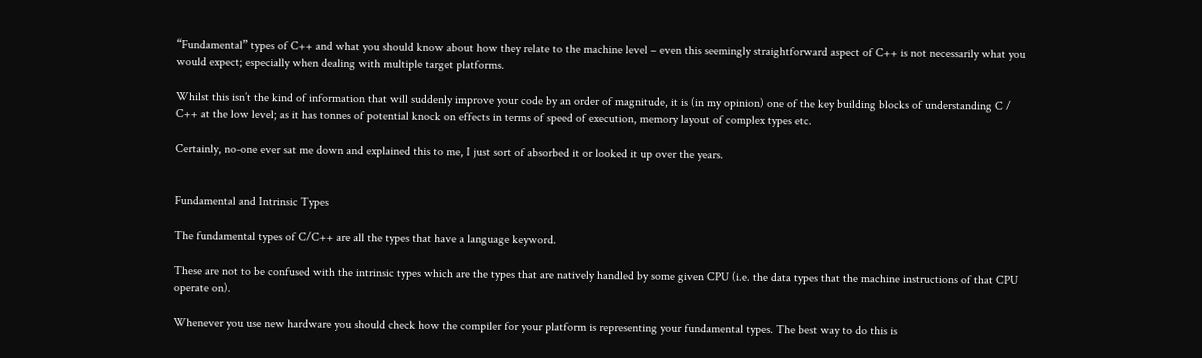“Fundamental” types of C++ and what you should know about how they relate to the machine level – even this seemingly straightforward aspect of C++ is not necessarily what you would expect; especially when dealing with multiple target platforms.

Whilst this isn’t the kind of information that will suddenly improve your code by an order of magnitude, it is (in my opinion) one of the key building blocks of understanding C / C++ at the low level; as it has tonnes of potential knock on effects in terms of speed of execution, memory layout of complex types etc.

Certainly, no-one ever sat me down and explained this to me, I just sort of absorbed it or looked it up over the years.


Fundamental and Intrinsic Types

The fundamental types of C/C++ are all the types that have a language keyword.

These are not to be confused with the intrinsic types which are the types that are natively handled by some given CPU (i.e. the data types that the machine instructions of that CPU operate on).

Whenever you use new hardware you should check how the compiler for your platform is representing your fundamental types. The best way to do this is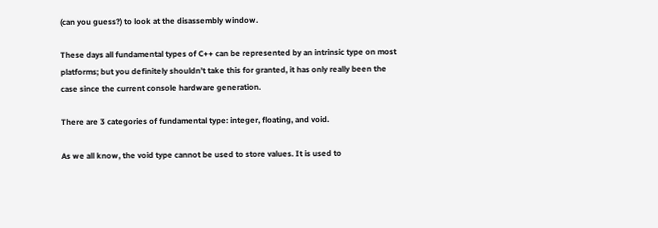(can you guess?) to look at the disassembly window.

These days all fundamental types of C++ can be represented by an intrinsic type on most platforms; but you definitely shouldn’t take this for granted, it has only really been the case since the current console hardware generation.

There are 3 categories of fundamental type: integer, floating, and void.

As we all know, the void type cannot be used to store values. It is used to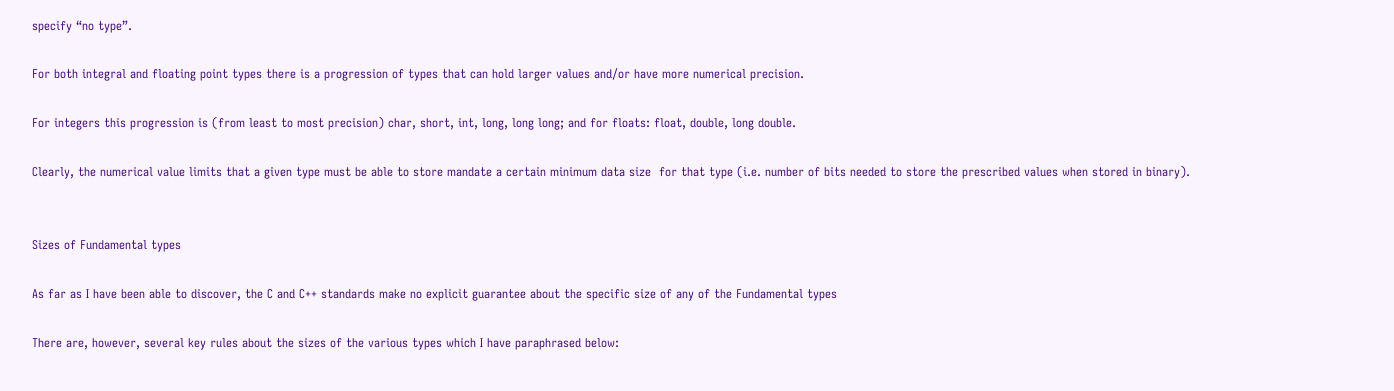specify “no type”.

For both integral and floating point types there is a progression of types that can hold larger values and/or have more numerical precision.

For integers this progression is (from least to most precision) char, short, int, long, long long; and for floats: float, double, long double.

Clearly, the numerical value limits that a given type must be able to store mandate a certain minimum data size  for that type (i.e. number of bits needed to store the prescribed values when stored in binary).


Sizes of Fundamental types

As far as I have been able to discover, the C and C++ standards make no explicit guarantee about the specific size of any of the Fundamental types

There are, however, several key rules about the sizes of the various types which I have paraphrased below: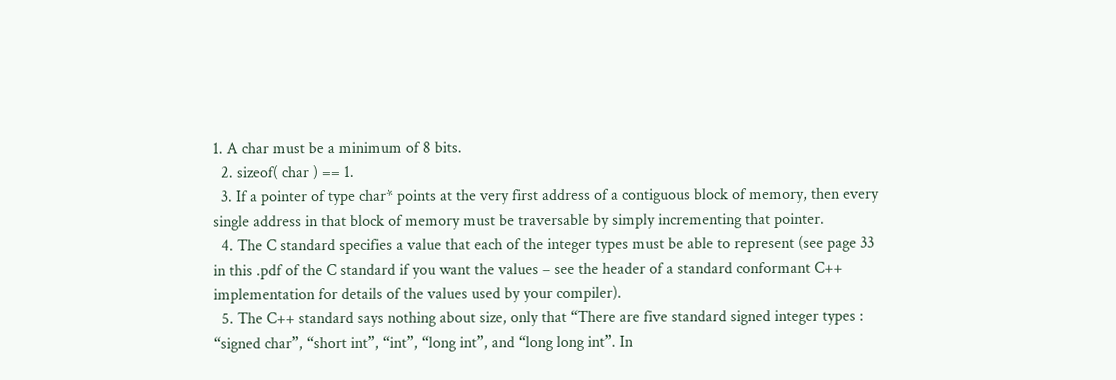1. A char must be a minimum of 8 bits.
  2. sizeof( char ) == 1.
  3. If a pointer of type char* points at the very first address of a contiguous block of memory, then every single address in that block of memory must be traversable by simply incrementing that pointer.
  4. The C standard specifies a value that each of the integer types must be able to represent (see page 33 in this .pdf of the C standard if you want the values – see the header of a standard conformant C++ implementation for details of the values used by your compiler).
  5. The C++ standard says nothing about size, only that “There are five standard signed integer types : “signed char”, “short int”, “int”, “long int”, and “long long int”. In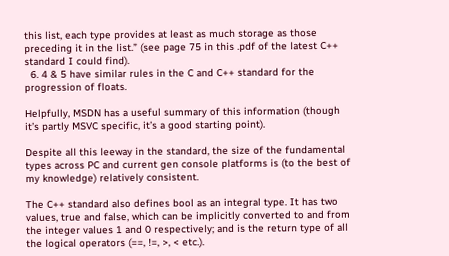this list, each type provides at least as much storage as those preceding it in the list.” (see page 75 in this .pdf of the latest C++ standard I could find).
  6. 4 & 5 have similar rules in the C and C++ standard for the progression of floats.

Helpfully, MSDN has a useful summary of this information (though it’s partly MSVC specific, it’s a good starting point).

Despite all this leeway in the standard, the size of the fundamental types across PC and current gen console platforms is (to the best of my knowledge) relatively consistent.

The C++ standard also defines bool as an integral type. It has two values, true and false, which can be implicitly converted to and from the integer values 1 and 0 respectively; and is the return type of all the logical operators (==, !=, >, < etc.).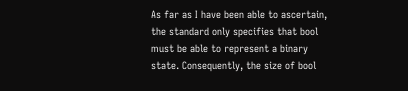As far as I have been able to ascertain, the standard only specifies that bool must be able to represent a binary state. Consequently, the size of bool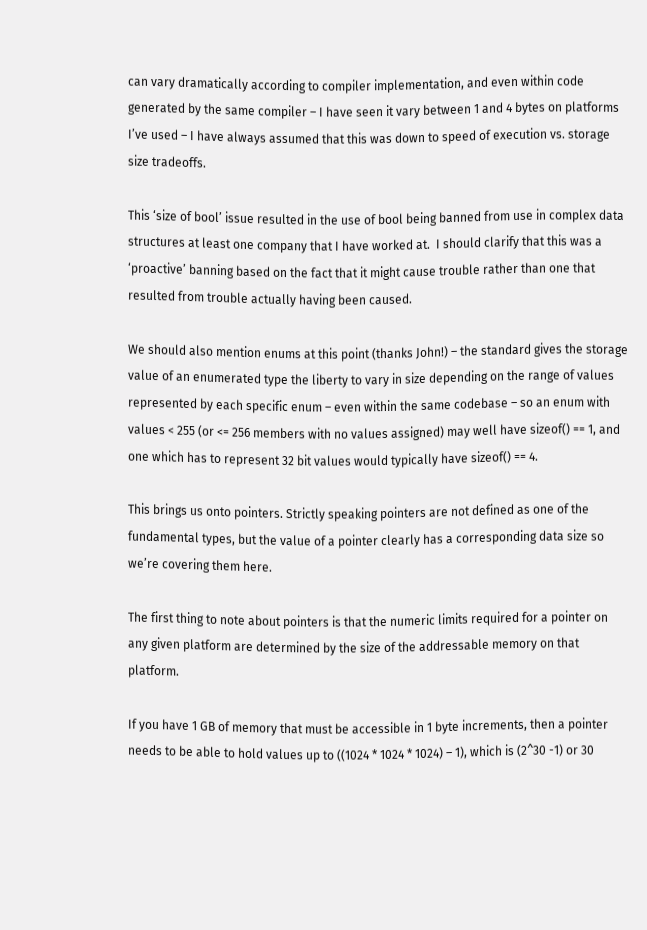can vary dramatically according to compiler implementation, and even within code generated by the same compiler – I have seen it vary between 1 and 4 bytes on platforms I’ve used – I have always assumed that this was down to speed of execution vs. storage size tradeoffs.

This ‘size of bool’ issue resulted in the use of bool being banned from use in complex data structures at least one company that I have worked at.  I should clarify that this was a ‘proactive’ banning based on the fact that it might cause trouble rather than one that resulted from trouble actually having been caused.

We should also mention enums at this point (thanks John!) – the standard gives the storage value of an enumerated type the liberty to vary in size depending on the range of values represented by each specific enum – even within the same codebase – so an enum with values < 255 (or <= 256 members with no values assigned) may well have sizeof() == 1, and one which has to represent 32 bit values would typically have sizeof() == 4.

This brings us onto pointers. Strictly speaking pointers are not defined as one of the fundamental types, but the value of a pointer clearly has a corresponding data size so we’re covering them here.

The first thing to note about pointers is that the numeric limits required for a pointer on any given platform are determined by the size of the addressable memory on that platform.

If you have 1 GB of memory that must be accessible in 1 byte increments, then a pointer needs to be able to hold values up to ((1024 * 1024 * 1024) – 1), which is (2^30 -1) or 30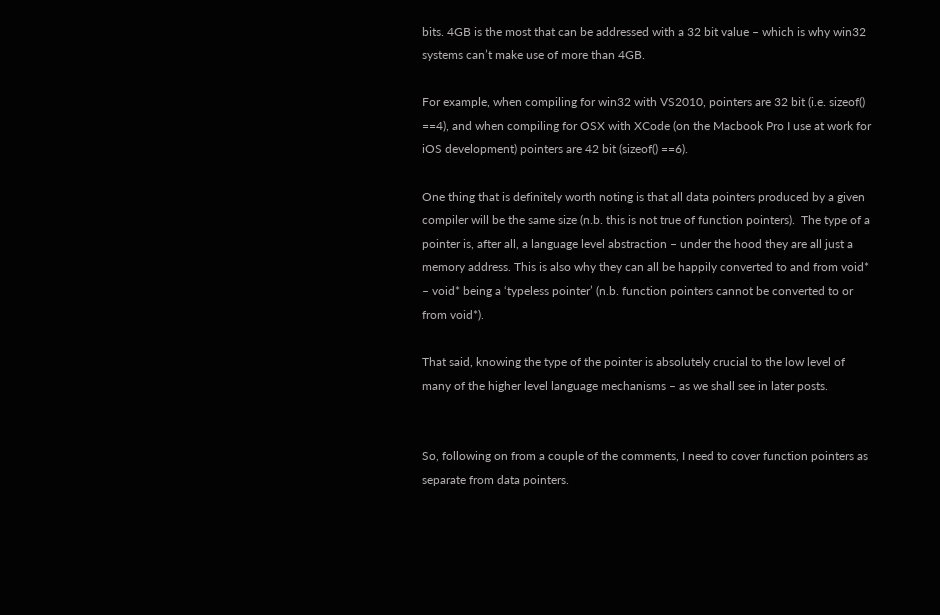bits. 4GB is the most that can be addressed with a 32 bit value – which is why win32 systems can’t make use of more than 4GB.

For example, when compiling for win32 with VS2010, pointers are 32 bit (i.e. sizeof() ==4), and when compiling for OSX with XCode (on the Macbook Pro I use at work for iOS development) pointers are 42 bit (sizeof() ==6).

One thing that is definitely worth noting is that all data pointers produced by a given compiler will be the same size (n.b. this is not true of function pointers).  The type of a pointer is, after all, a language level abstraction – under the hood they are all just a memory address. This is also why they can all be happily converted to and from void* – void* being a ‘typeless pointer’ (n.b. function pointers cannot be converted to or from void*).

That said, knowing the type of the pointer is absolutely crucial to the low level of many of the higher level language mechanisms – as we shall see in later posts.


So, following on from a couple of the comments, I need to cover function pointers as separate from data pointers.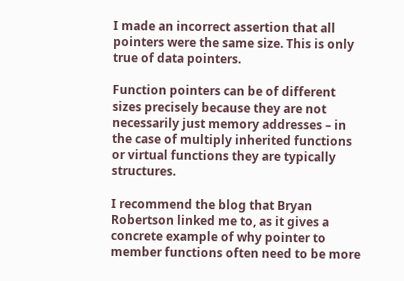I made an incorrect assertion that all pointers were the same size. This is only true of data pointers.

Function pointers can be of different sizes precisely because they are not necessarily just memory addresses – in the case of multiply inherited functions or virtual functions they are typically structures.

I recommend the blog that Bryan Robertson linked me to, as it gives a concrete example of why pointer to member functions often need to be more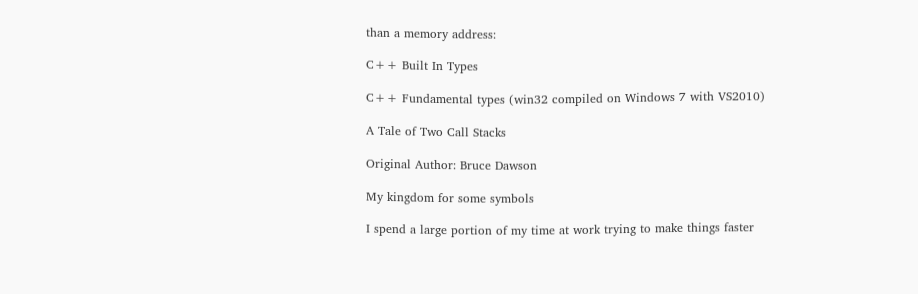than a memory address:

C++ Built In Types

C++ Fundamental types (win32 compiled on Windows 7 with VS2010)

A Tale of Two Call Stacks

Original Author: Bruce Dawson

My kingdom for some symbols

I spend a large portion of my time at work trying to make things faster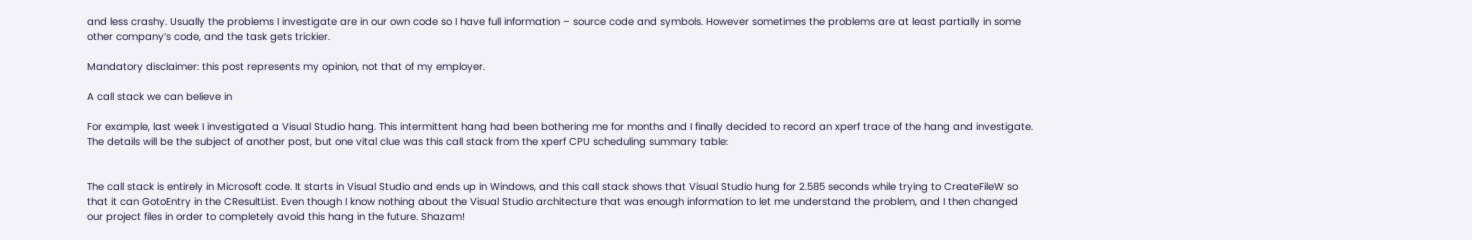and less crashy. Usually the problems I investigate are in our own code so I have full information – source code and symbols. However sometimes the problems are at least partially in some other company’s code, and the task gets trickier.

Mandatory disclaimer: this post represents my opinion, not that of my employer.

A call stack we can believe in

For example, last week I investigated a Visual Studio hang. This intermittent hang had been bothering me for months and I finally decided to record an xperf trace of the hang and investigate. The details will be the subject of another post, but one vital clue was this call stack from the xperf CPU scheduling summary table:


The call stack is entirely in Microsoft code. It starts in Visual Studio and ends up in Windows, and this call stack shows that Visual Studio hung for 2.585 seconds while trying to CreateFileW so that it can GotoEntry in the CResultList. Even though I know nothing about the Visual Studio architecture that was enough information to let me understand the problem, and I then changed our project files in order to completely avoid this hang in the future. Shazam!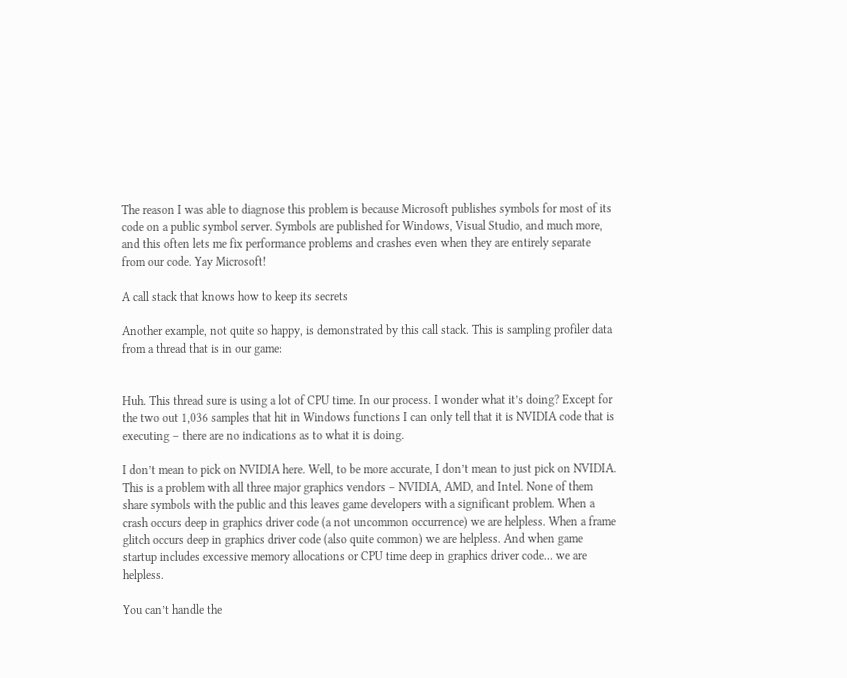The reason I was able to diagnose this problem is because Microsoft publishes symbols for most of its code on a public symbol server. Symbols are published for Windows, Visual Studio, and much more, and this often lets me fix performance problems and crashes even when they are entirely separate from our code. Yay Microsoft!

A call stack that knows how to keep its secrets

Another example, not quite so happy, is demonstrated by this call stack. This is sampling profiler data from a thread that is in our game:


Huh. This thread sure is using a lot of CPU time. In our process. I wonder what it’s doing? Except for the two out 1,036 samples that hit in Windows functions I can only tell that it is NVIDIA code that is executing – there are no indications as to what it is doing.

I don’t mean to pick on NVIDIA here. Well, to be more accurate, I don’t mean to just pick on NVIDIA. This is a problem with all three major graphics vendors – NVIDIA, AMD, and Intel. None of them share symbols with the public and this leaves game developers with a significant problem. When a crash occurs deep in graphics driver code (a not uncommon occurrence) we are helpless. When a frame glitch occurs deep in graphics driver code (also quite common) we are helpless. And when game startup includes excessive memory allocations or CPU time deep in graphics driver code… we are helpless.

You can’t handle the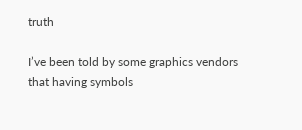truth

I’ve been told by some graphics vendors that having symbols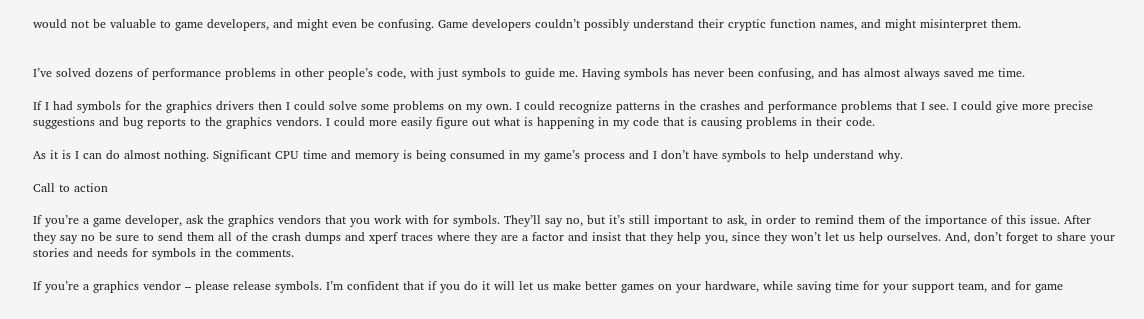would not be valuable to game developers, and might even be confusing. Game developers couldn’t possibly understand their cryptic function names, and might misinterpret them.


I’ve solved dozens of performance problems in other people’s code, with just symbols to guide me. Having symbols has never been confusing, and has almost always saved me time.

If I had symbols for the graphics drivers then I could solve some problems on my own. I could recognize patterns in the crashes and performance problems that I see. I could give more precise suggestions and bug reports to the graphics vendors. I could more easily figure out what is happening in my code that is causing problems in their code.

As it is I can do almost nothing. Significant CPU time and memory is being consumed in my game’s process and I don’t have symbols to help understand why.

Call to action

If you’re a game developer, ask the graphics vendors that you work with for symbols. They’ll say no, but it’s still important to ask, in order to remind them of the importance of this issue. After they say no be sure to send them all of the crash dumps and xperf traces where they are a factor and insist that they help you, since they won’t let us help ourselves. And, don’t forget to share your stories and needs for symbols in the comments.

If you’re a graphics vendor – please release symbols. I’m confident that if you do it will let us make better games on your hardware, while saving time for your support team, and for game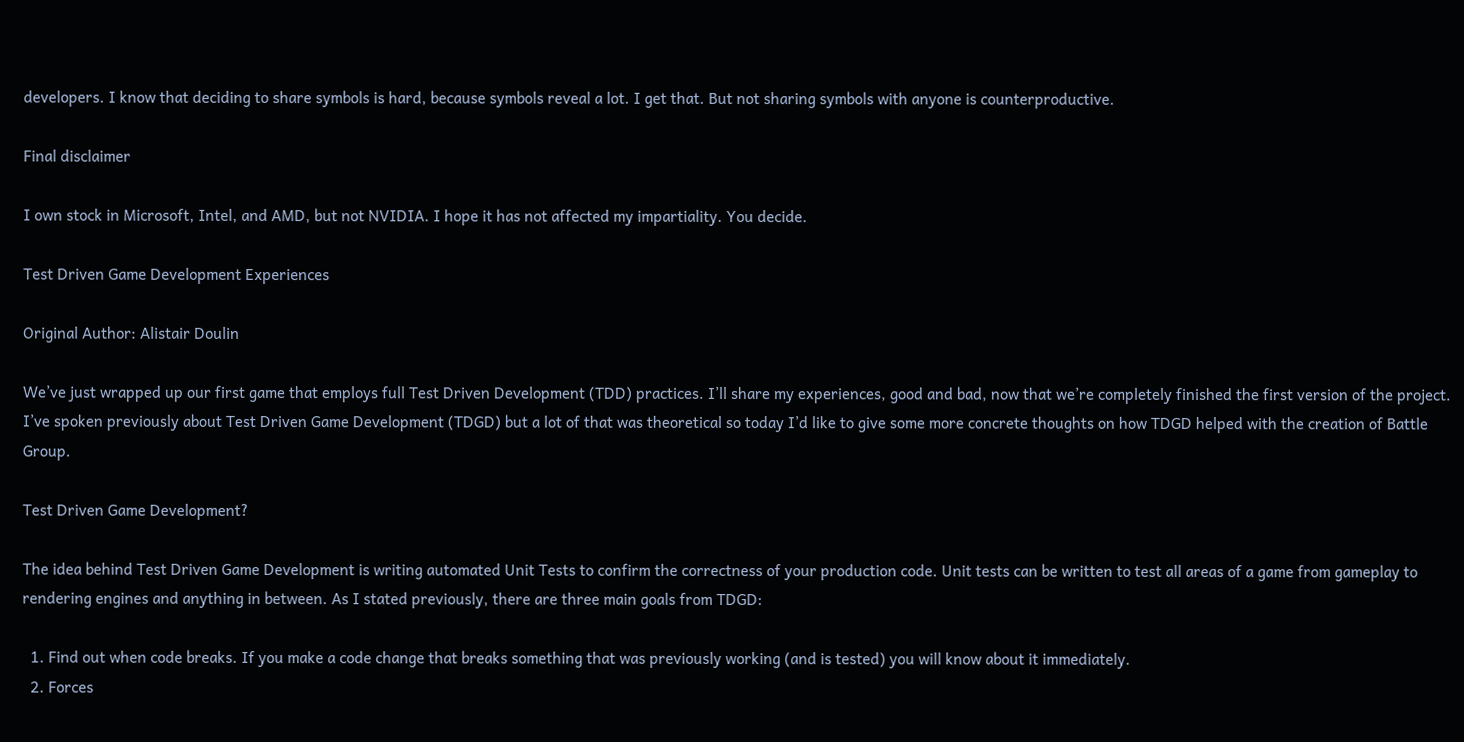developers. I know that deciding to share symbols is hard, because symbols reveal a lot. I get that. But not sharing symbols with anyone is counterproductive.

Final disclaimer

I own stock in Microsoft, Intel, and AMD, but not NVIDIA. I hope it has not affected my impartiality. You decide.

Test Driven Game Development Experiences

Original Author: Alistair Doulin

We’ve just wrapped up our first game that employs full Test Driven Development (TDD) practices. I’ll share my experiences, good and bad, now that we’re completely finished the first version of the project. I’ve spoken previously about Test Driven Game Development (TDGD) but a lot of that was theoretical so today I’d like to give some more concrete thoughts on how TDGD helped with the creation of Battle Group.

Test Driven Game Development?

The idea behind Test Driven Game Development is writing automated Unit Tests to confirm the correctness of your production code. Unit tests can be written to test all areas of a game from gameplay to rendering engines and anything in between. As I stated previously, there are three main goals from TDGD:

  1. Find out when code breaks. If you make a code change that breaks something that was previously working (and is tested) you will know about it immediately.
  2. Forces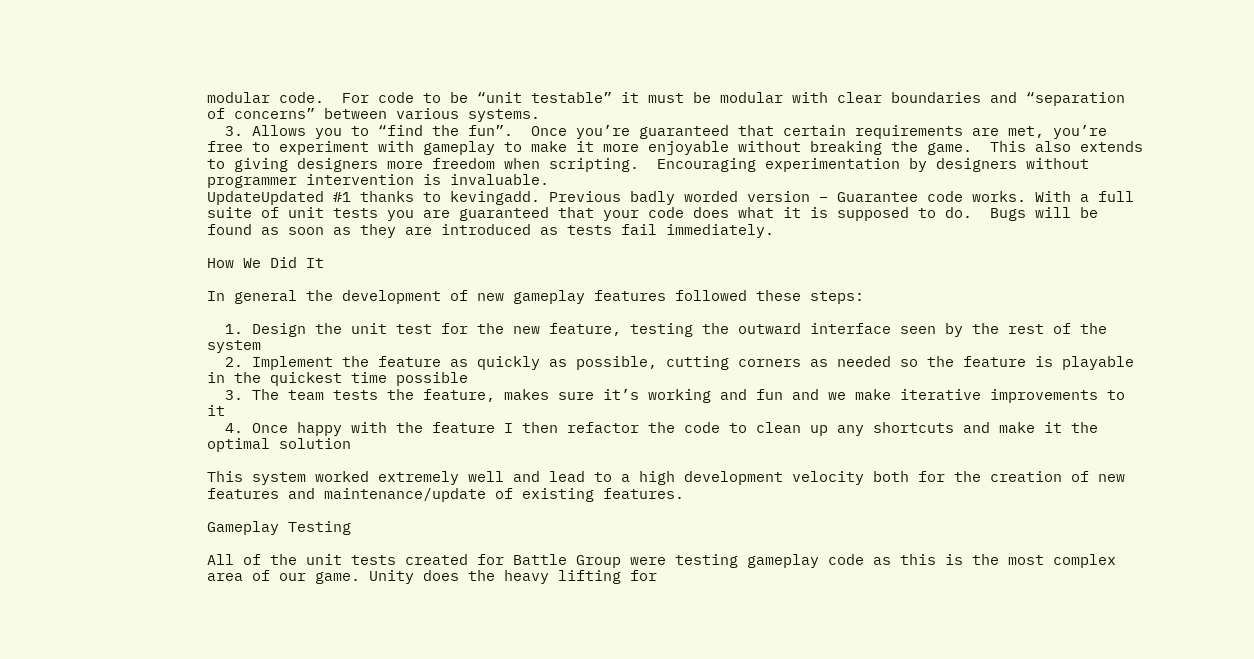modular code.  For code to be “unit testable” it must be modular with clear boundaries and “separation of concerns” between various systems.
  3. Allows you to “find the fun”.  Once you’re guaranteed that certain requirements are met, you’re free to experiment with gameplay to make it more enjoyable without breaking the game.  This also extends to giving designers more freedom when scripting.  Encouraging experimentation by designers without programmer intervention is invaluable.
UpdateUpdated #1 thanks to kevingadd. Previous badly worded version – Guarantee code works. With a full suite of unit tests you are guaranteed that your code does what it is supposed to do.  Bugs will be found as soon as they are introduced as tests fail immediately.

How We Did It

In general the development of new gameplay features followed these steps:

  1. Design the unit test for the new feature, testing the outward interface seen by the rest of the system
  2. Implement the feature as quickly as possible, cutting corners as needed so the feature is playable in the quickest time possible
  3. The team tests the feature, makes sure it’s working and fun and we make iterative improvements to it
  4. Once happy with the feature I then refactor the code to clean up any shortcuts and make it the optimal solution

This system worked extremely well and lead to a high development velocity both for the creation of new features and maintenance/update of existing features.

Gameplay Testing

All of the unit tests created for Battle Group were testing gameplay code as this is the most complex area of our game. Unity does the heavy lifting for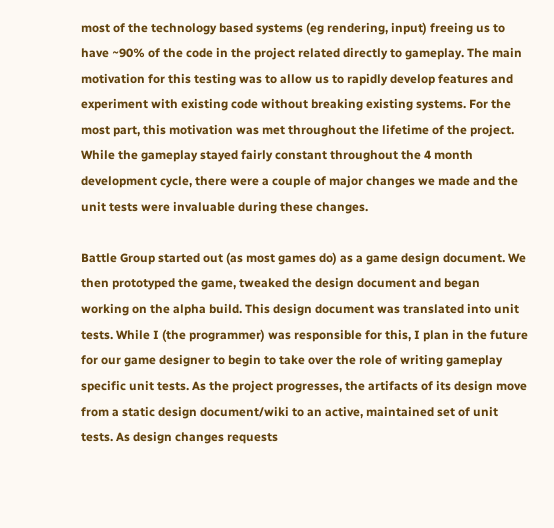most of the technology based systems (eg rendering, input) freeing us to have ~90% of the code in the project related directly to gameplay. The main motivation for this testing was to allow us to rapidly develop features and experiment with existing code without breaking existing systems. For the most part, this motivation was met throughout the lifetime of the project. While the gameplay stayed fairly constant throughout the 4 month development cycle, there were a couple of major changes we made and the unit tests were invaluable during these changes.

Battle Group started out (as most games do) as a game design document. We then prototyped the game, tweaked the design document and began working on the alpha build. This design document was translated into unit tests. While I (the programmer) was responsible for this, I plan in the future for our game designer to begin to take over the role of writing gameplay specific unit tests. As the project progresses, the artifacts of its design move from a static design document/wiki to an active, maintained set of unit tests. As design changes requests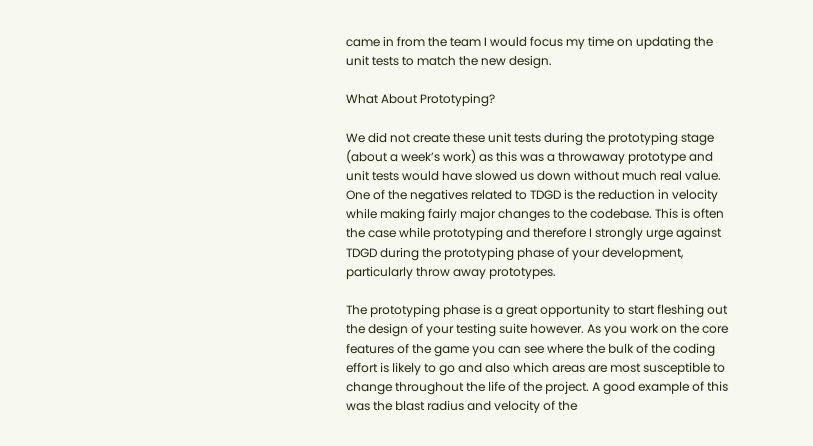came in from the team I would focus my time on updating the unit tests to match the new design.

What About Prototyping?

We did not create these unit tests during the prototyping stage (about a week’s work) as this was a throwaway prototype and unit tests would have slowed us down without much real value. One of the negatives related to TDGD is the reduction in velocity while making fairly major changes to the codebase. This is often the case while prototyping and therefore I strongly urge against TDGD during the prototyping phase of your development, particularly throw away prototypes.

The prototyping phase is a great opportunity to start fleshing out the design of your testing suite however. As you work on the core features of the game you can see where the bulk of the coding effort is likely to go and also which areas are most susceptible to change throughout the life of the project. A good example of this was the blast radius and velocity of the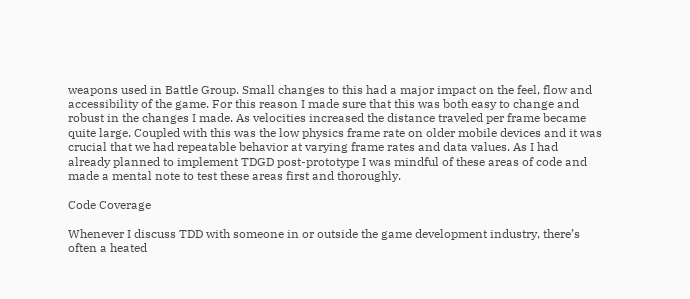weapons used in Battle Group. Small changes to this had a major impact on the feel, flow and accessibility of the game. For this reason I made sure that this was both easy to change and robust in the changes I made. As velocities increased the distance traveled per frame became quite large. Coupled with this was the low physics frame rate on older mobile devices and it was crucial that we had repeatable behavior at varying frame rates and data values. As I had already planned to implement TDGD post-prototype I was mindful of these areas of code and made a mental note to test these areas first and thoroughly.

Code Coverage

Whenever I discuss TDD with someone in or outside the game development industry, there’s often a heated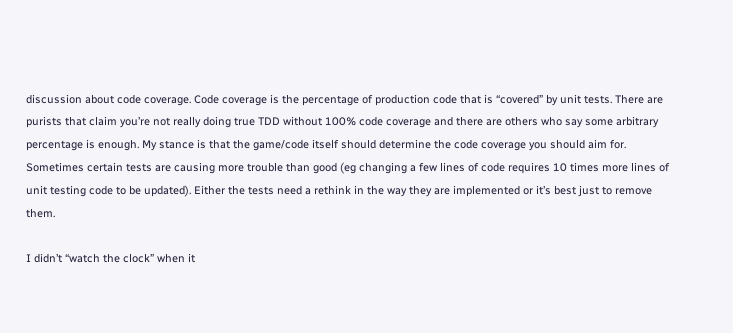discussion about code coverage. Code coverage is the percentage of production code that is “covered” by unit tests. There are purists that claim you’re not really doing true TDD without 100% code coverage and there are others who say some arbitrary percentage is enough. My stance is that the game/code itself should determine the code coverage you should aim for. Sometimes certain tests are causing more trouble than good (eg changing a few lines of code requires 10 times more lines of unit testing code to be updated). Either the tests need a rethink in the way they are implemented or it’s best just to remove them.

I didn’t “watch the clock” when it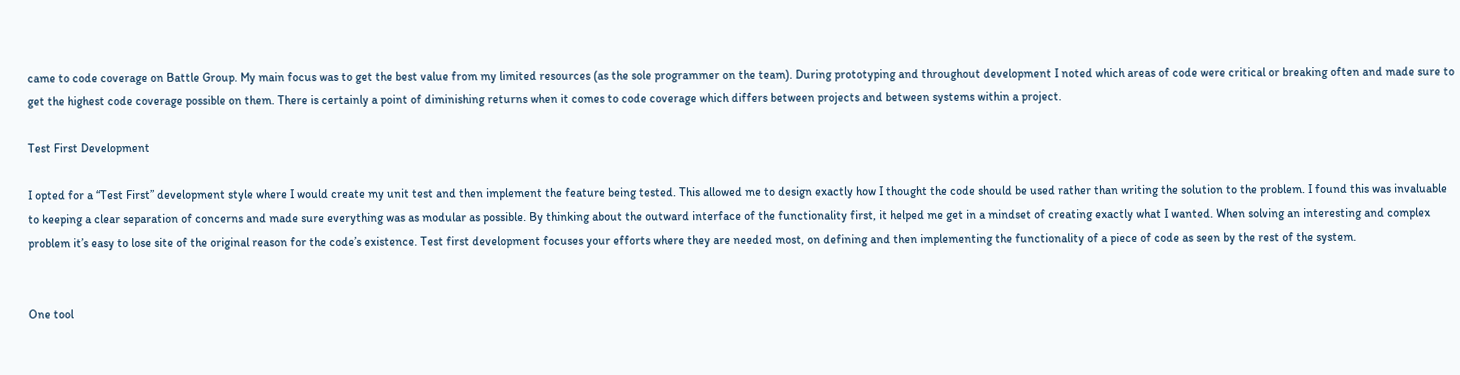came to code coverage on Battle Group. My main focus was to get the best value from my limited resources (as the sole programmer on the team). During prototyping and throughout development I noted which areas of code were critical or breaking often and made sure to get the highest code coverage possible on them. There is certainly a point of diminishing returns when it comes to code coverage which differs between projects and between systems within a project.

Test First Development

I opted for a “Test First” development style where I would create my unit test and then implement the feature being tested. This allowed me to design exactly how I thought the code should be used rather than writing the solution to the problem. I found this was invaluable to keeping a clear separation of concerns and made sure everything was as modular as possible. By thinking about the outward interface of the functionality first, it helped me get in a mindset of creating exactly what I wanted. When solving an interesting and complex problem it’s easy to lose site of the original reason for the code’s existence. Test first development focuses your efforts where they are needed most, on defining and then implementing the functionality of a piece of code as seen by the rest of the system.


One tool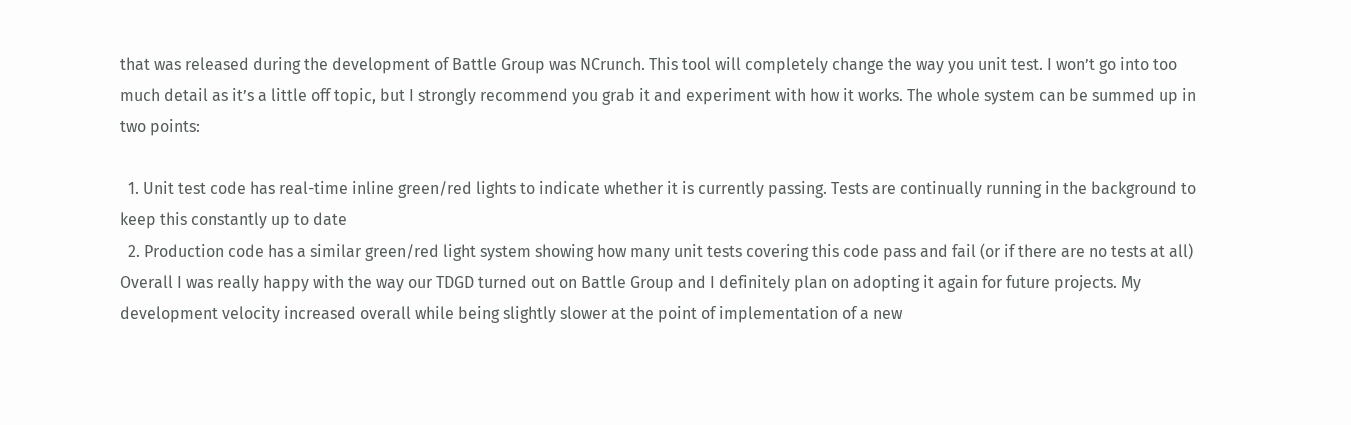that was released during the development of Battle Group was NCrunch. This tool will completely change the way you unit test. I won’t go into too much detail as it’s a little off topic, but I strongly recommend you grab it and experiment with how it works. The whole system can be summed up in two points:

  1. Unit test code has real-time inline green/red lights to indicate whether it is currently passing. Tests are continually running in the background to keep this constantly up to date
  2. Production code has a similar green/red light system showing how many unit tests covering this code pass and fail (or if there are no tests at all)
Overall I was really happy with the way our TDGD turned out on Battle Group and I definitely plan on adopting it again for future projects. My development velocity increased overall while being slightly slower at the point of implementation of a new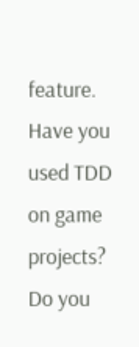feature.
Have you used TDD on game projects? Do you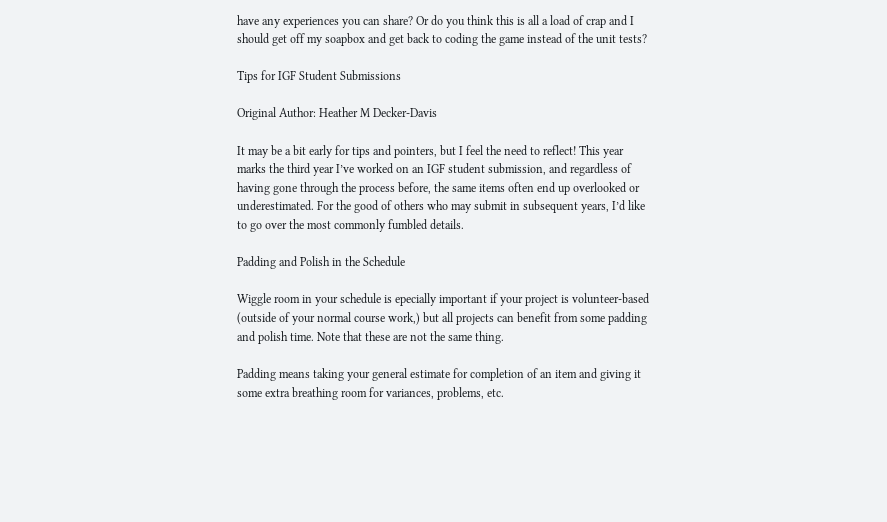have any experiences you can share? Or do you think this is all a load of crap and I should get off my soapbox and get back to coding the game instead of the unit tests?

Tips for IGF Student Submissions

Original Author: Heather M Decker-Davis

It may be a bit early for tips and pointers, but I feel the need to reflect! This year marks the third year I’ve worked on an IGF student submission, and regardless of having gone through the process before, the same items often end up overlooked or underestimated. For the good of others who may submit in subsequent years, I’d like to go over the most commonly fumbled details.

Padding and Polish in the Schedule

Wiggle room in your schedule is epecially important if your project is volunteer-based (outside of your normal course work,) but all projects can benefit from some padding and polish time. Note that these are not the same thing.

Padding means taking your general estimate for completion of an item and giving it some extra breathing room for variances, problems, etc.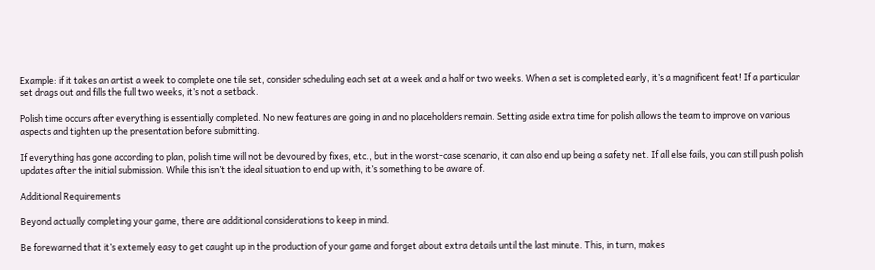Example: if it takes an artist a week to complete one tile set, consider scheduling each set at a week and a half or two weeks. When a set is completed early, it’s a magnificent feat! If a particular set drags out and fills the full two weeks, it’s not a setback.

Polish time occurs after everything is essentially completed. No new features are going in and no placeholders remain. Setting aside extra time for polish allows the team to improve on various aspects and tighten up the presentation before submitting.

If everything has gone according to plan, polish time will not be devoured by fixes, etc., but in the worst-case scenario, it can also end up being a safety net. If all else fails, you can still push polish updates after the initial submission. While this isn’t the ideal situation to end up with, it’s something to be aware of.

Additional Requirements

Beyond actually completing your game, there are additional considerations to keep in mind.

Be forewarned that it’s extemely easy to get caught up in the production of your game and forget about extra details until the last minute. This, in turn, makes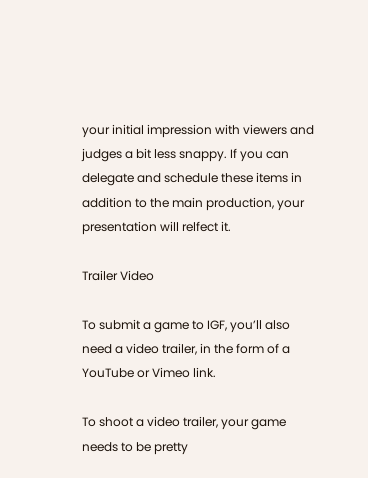your initial impression with viewers and judges a bit less snappy. If you can delegate and schedule these items in addition to the main production, your presentation will relfect it.

Trailer Video

To submit a game to IGF, you’ll also need a video trailer, in the form of a YouTube or Vimeo link.

To shoot a video trailer, your game needs to be pretty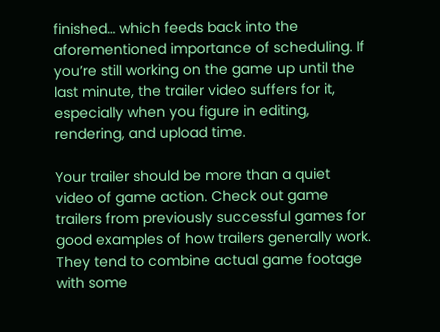finished… which feeds back into the aforementioned importance of scheduling. If you’re still working on the game up until the last minute, the trailer video suffers for it, especially when you figure in editing, rendering, and upload time.

Your trailer should be more than a quiet video of game action. Check out game trailers from previously successful games for good examples of how trailers generally work. They tend to combine actual game footage with some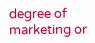degree of marketing or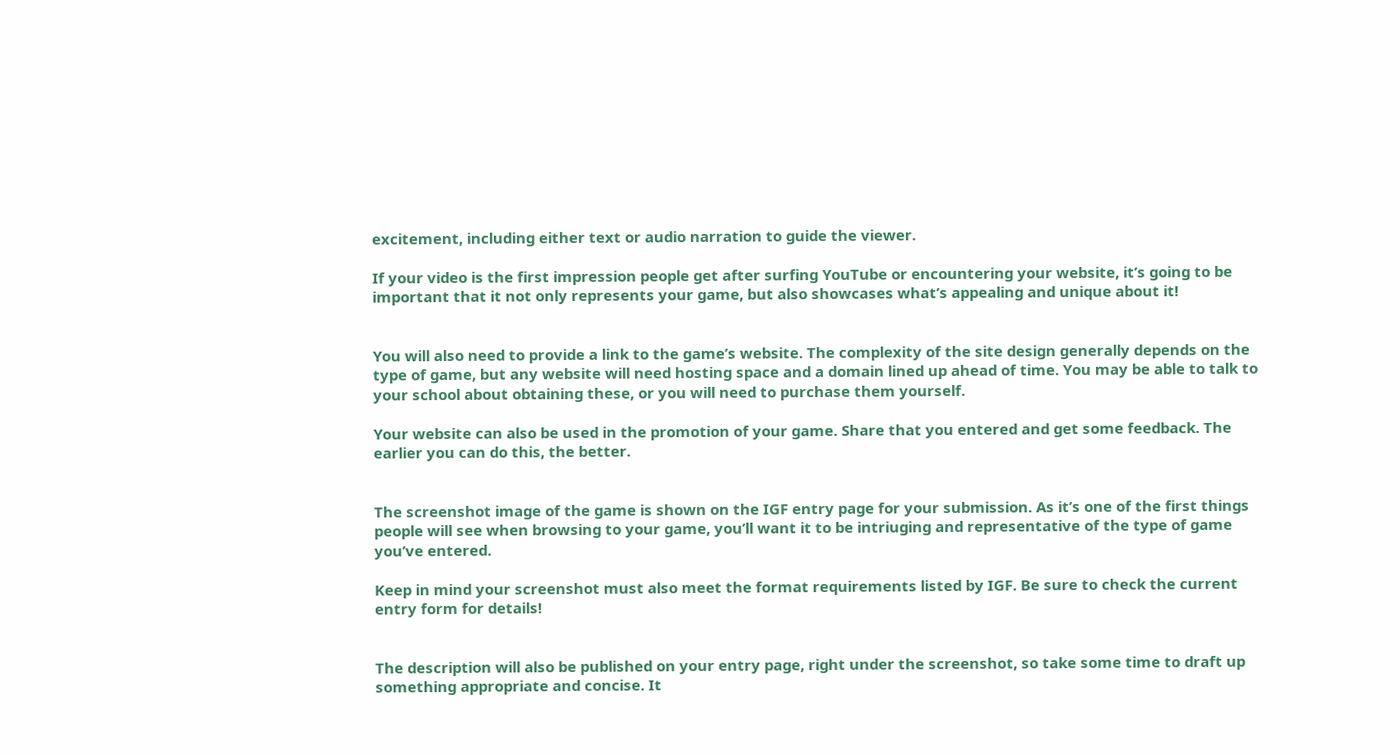excitement, including either text or audio narration to guide the viewer.

If your video is the first impression people get after surfing YouTube or encountering your website, it’s going to be important that it not only represents your game, but also showcases what’s appealing and unique about it!


You will also need to provide a link to the game’s website. The complexity of the site design generally depends on the type of game, but any website will need hosting space and a domain lined up ahead of time. You may be able to talk to your school about obtaining these, or you will need to purchase them yourself.

Your website can also be used in the promotion of your game. Share that you entered and get some feedback. The earlier you can do this, the better.


The screenshot image of the game is shown on the IGF entry page for your submission. As it’s one of the first things people will see when browsing to your game, you’ll want it to be intriuging and representative of the type of game you’ve entered.

Keep in mind your screenshot must also meet the format requirements listed by IGF. Be sure to check the current entry form for details!


The description will also be published on your entry page, right under the screenshot, so take some time to draft up something appropriate and concise. It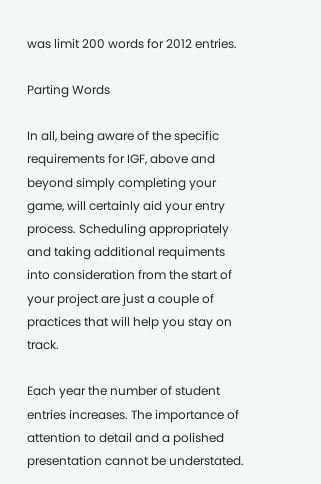was limit 200 words for 2012 entries.

Parting Words

In all, being aware of the specific requirements for IGF, above and beyond simply completing your game, will certainly aid your entry process. Scheduling appropriately and taking additional requiments into consideration from the start of your project are just a couple of practices that will help you stay on track.

Each year the number of student entries increases. The importance of attention to detail and a polished presentation cannot be understated.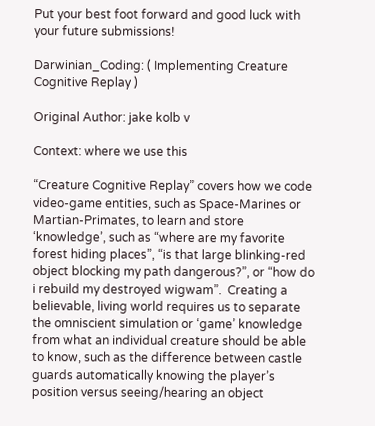Put your best foot forward and good luck with your future submissions!

Darwinian_Coding: ( Implementing Creature Cognitive Replay )

Original Author: jake kolb v

Context: where we use this

“Creature Cognitive Replay” covers how we code video-game entities, such as Space-Marines or Martian-Primates, to learn and store ‘knowledge’, such as “where are my favorite forest hiding places”, “is that large blinking-red object blocking my path dangerous?”, or “how do i rebuild my destroyed wigwam”.  Creating a believable, living world requires us to separate the omniscient simulation or ‘game’ knowledge from what an individual creature should be able to know, such as the difference between castle guards automatically knowing the player’s position versus seeing/hearing an object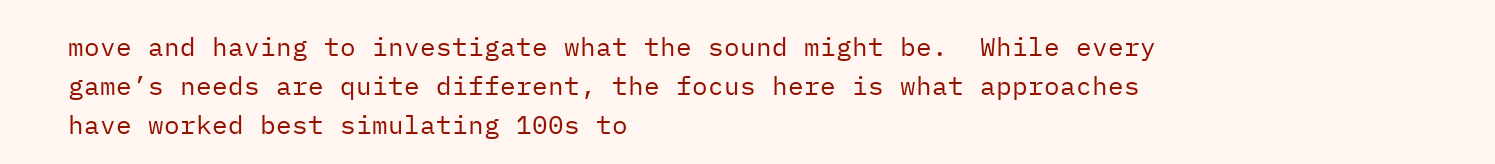move and having to investigate what the sound might be.  While every game’s needs are quite different, the focus here is what approaches have worked best simulating 100s to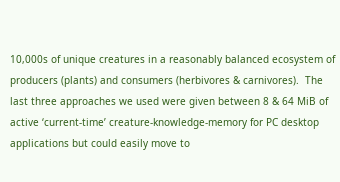10,000s of unique creatures in a reasonably balanced ecosystem of producers (plants) and consumers (herbivores & carnivores).  The last three approaches we used were given between 8 & 64 MiB of active ‘current-time’ creature-knowledge-memory for PC desktop applications but could easily move to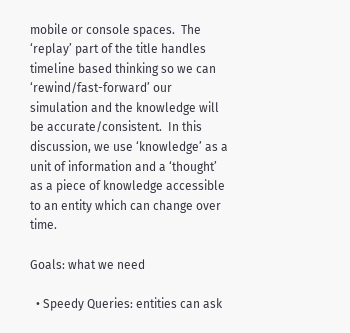mobile or console spaces.  The ‘replay’ part of the title handles timeline based thinking so we can ‘rewind/fast-forward’ our simulation and the knowledge will be accurate/consistent.  In this discussion, we use ‘knowledge’ as a unit of information and a ‘thought’ as a piece of knowledge accessible to an entity which can change over time.

Goals: what we need

  • Speedy Queries: entities can ask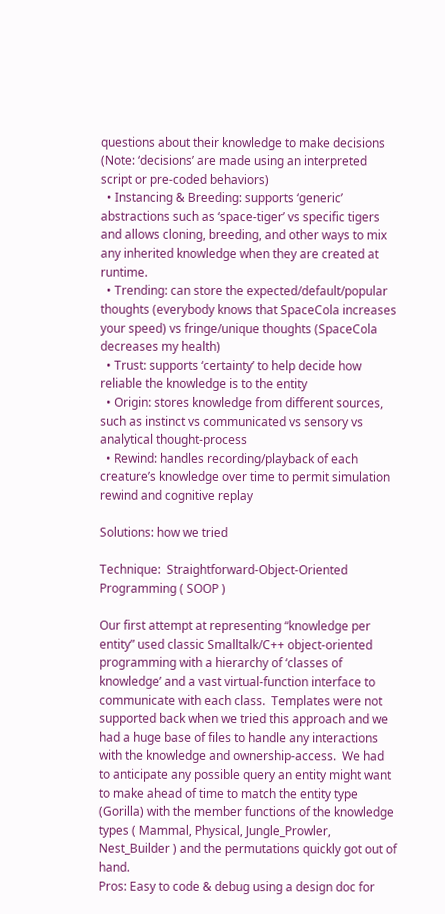questions about their knowledge to make decisions (Note: ‘decisions’ are made using an interpreted script or pre-coded behaviors)
  • Instancing & Breeding: supports ‘generic’ abstractions such as ‘space-tiger’ vs specific tigers and allows cloning, breeding, and other ways to mix any inherited knowledge when they are created at runtime.
  • Trending: can store the expected/default/popular thoughts (everybody knows that SpaceCola increases your speed) vs fringe/unique thoughts (SpaceCola decreases my health)
  • Trust: supports ‘certainty’ to help decide how reliable the knowledge is to the entity
  • Origin: stores knowledge from different sources, such as instinct vs communicated vs sensory vs analytical thought-process
  • Rewind: handles recording/playback of each creature’s knowledge over time to permit simulation rewind and cognitive replay

Solutions: how we tried

Technique:  Straightforward-Object-Oriented Programming ( SOOP )

Our first attempt at representing “knowledge per entity” used classic Smalltalk/C++ object-oriented programming with a hierarchy of ‘classes of knowledge’ and a vast virtual-function interface to communicate with each class.  Templates were not supported back when we tried this approach and we had a huge base of files to handle any interactions with the knowledge and ownership-access.  We had to anticipate any possible query an entity might want to make ahead of time to match the entity type (Gorilla) with the member functions of the knowledge types ( Mammal, Physical, Jungle_Prowler, Nest_Builder ) and the permutations quickly got out of hand.
Pros: Easy to code & debug using a design doc for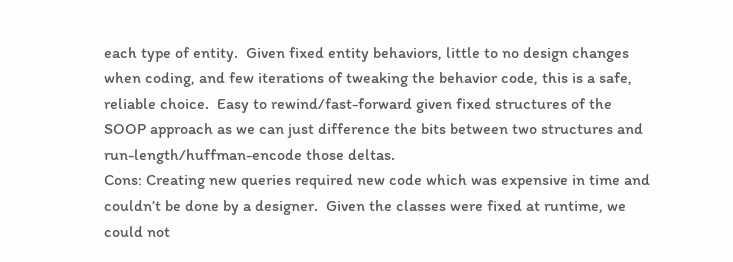each type of entity.  Given fixed entity behaviors, little to no design changes when coding, and few iterations of tweaking the behavior code, this is a safe, reliable choice.  Easy to rewind/fast-forward given fixed structures of the SOOP approach as we can just difference the bits between two structures and run-length/huffman-encode those deltas.
Cons: Creating new queries required new code which was expensive in time and couldn’t be done by a designer.  Given the classes were fixed at runtime, we could not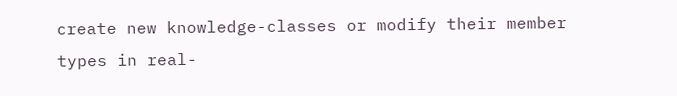create new knowledge-classes or modify their member types in real-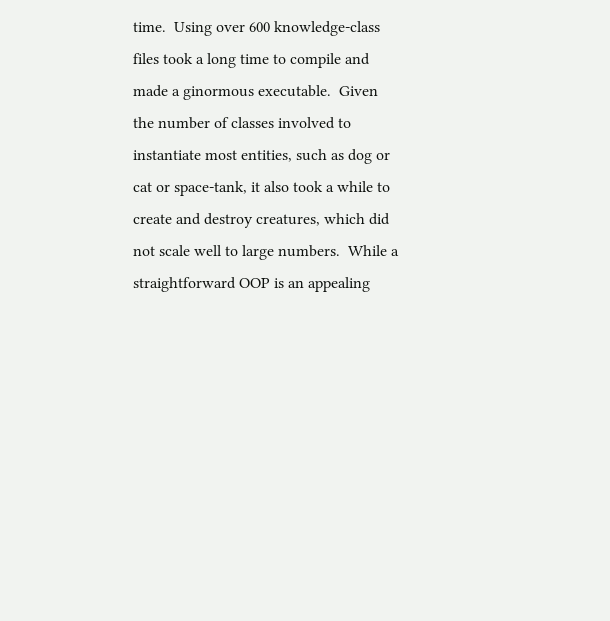time.  Using over 600 knowledge-class files took a long time to compile and made a ginormous executable.  Given the number of classes involved to instantiate most entities, such as dog or cat or space-tank, it also took a while to create and destroy creatures, which did not scale well to large numbers.  While a straightforward OOP is an appealing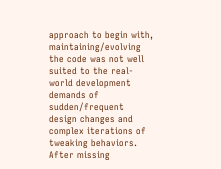approach to begin with, maintaining/evolving the code was not well suited to the real-world development demands of sudden/frequent design changes and complex iterations of tweaking behaviors.  After missing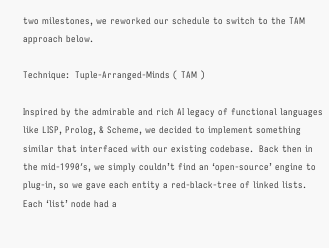two milestones, we reworked our schedule to switch to the TAM approach below.

Technique:  Tuple-Arranged-Minds ( TAM )

Inspired by the admirable and rich AI legacy of functional languages like LISP, Prolog, & Scheme, we decided to implement something similar that interfaced with our existing codebase.  Back then in the mid-1990′s, we simply couldn’t find an ‘open-source’ engine to plug-in, so we gave each entity a red-black-tree of linked lists.  Each ‘list’ node had a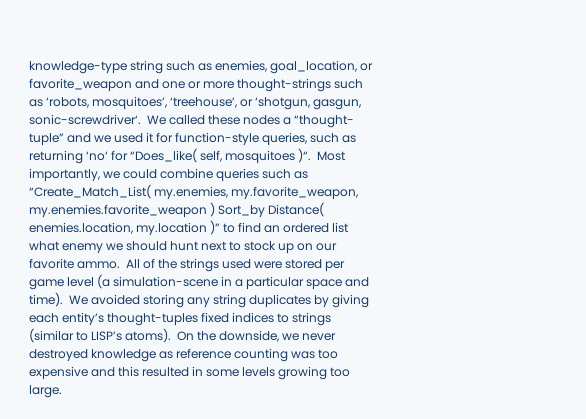knowledge-type string such as enemies, goal_location, or favorite_weapon and one or more thought-strings such as ‘robots, mosquitoes’, ‘treehouse’, or ‘shotgun, gasgun, sonic-screwdriver‘.  We called these nodes a “thought-tuple” and we used it for function-style queries, such as returning ‘no‘ for “Does_like( self, mosquitoes )“.  Most importantly, we could combine queries such as “Create_Match_List( my.enemies, my.favorite_weapon, my.enemies.favorite_weapon ) Sort_by Distance( enemies.location, my.location )” to find an ordered list what enemy we should hunt next to stock up on our favorite ammo.  All of the strings used were stored per game level (a simulation-scene in a particular space and time).  We avoided storing any string duplicates by giving each entity’s thought-tuples fixed indices to strings (similar to LISP’s atoms).  On the downside, we never destroyed knowledge as reference counting was too expensive and this resulted in some levels growing too large.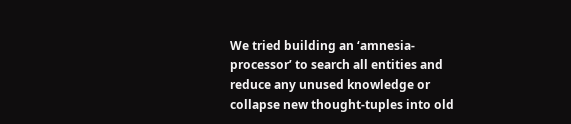We tried building an ‘amnesia-processor’ to search all entities and reduce any unused knowledge or collapse new thought-tuples into old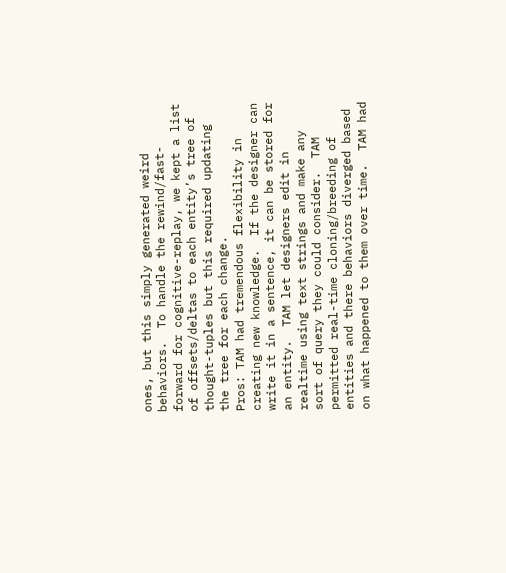ones, but this simply generated weird behaviors.  To handle the rewind/fast-forward for cognitive-replay, we kept a list of offsets/deltas to each entity’s tree of thought-tuples but this required updating the tree for each change.
Pros: TAM had tremendous flexibility in creating new knowledge.  If the designer can write it in a sentence, it can be stored for an entity.  TAM let designers edit in realtime using text strings and make any sort of query they could consider.  TAM permitted real-time cloning/breeding of entities and there behaviors diverged based on what happened to them over time.  TAM had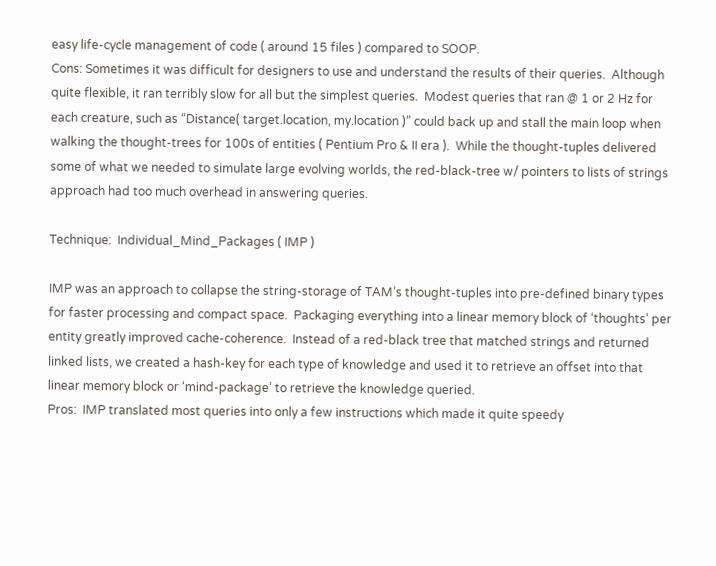easy life-cycle management of code ( around 15 files ) compared to SOOP.
Cons: Sometimes it was difficult for designers to use and understand the results of their queries.  Although quite flexible, it ran terribly slow for all but the simplest queries.  Modest queries that ran @ 1 or 2 Hz for each creature, such as “Distance( target.location, my.location )” could back up and stall the main loop when walking the thought-trees for 100s of entities ( Pentium Pro & II era ).  While the thought-tuples delivered some of what we needed to simulate large evolving worlds, the red-black-tree w/ pointers to lists of strings approach had too much overhead in answering queries.

Technique:  Individual_Mind_Packages ( IMP )

IMP was an approach to collapse the string-storage of TAM’s thought-tuples into pre-defined binary types for faster processing and compact space.  Packaging everything into a linear memory block of ‘thoughts’ per entity greatly improved cache-coherence.  Instead of a red-black tree that matched strings and returned linked lists, we created a hash-key for each type of knowledge and used it to retrieve an offset into that linear memory block or ‘mind-package’ to retrieve the knowledge queried.
Pros:  IMP translated most queries into only a few instructions which made it quite speedy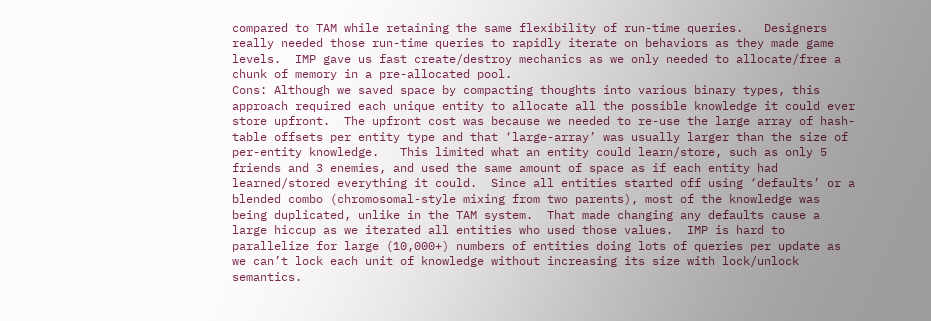compared to TAM while retaining the same flexibility of run-time queries.   Designers really needed those run-time queries to rapidly iterate on behaviors as they made game levels.  IMP gave us fast create/destroy mechanics as we only needed to allocate/free a chunk of memory in a pre-allocated pool.
Cons: Although we saved space by compacting thoughts into various binary types, this approach required each unique entity to allocate all the possible knowledge it could ever store upfront.  The upfront cost was because we needed to re-use the large array of hash-table offsets per entity type and that ‘large-array’ was usually larger than the size of per-entity knowledge.   This limited what an entity could learn/store, such as only 5 friends and 3 enemies, and used the same amount of space as if each entity had learned/stored everything it could.  Since all entities started off using ‘defaults’ or a blended combo (chromosomal-style mixing from two parents), most of the knowledge was being duplicated, unlike in the TAM system.  That made changing any defaults cause a large hiccup as we iterated all entities who used those values.  IMP is hard to parallelize for large (10,000+) numbers of entities doing lots of queries per update as we can’t lock each unit of knowledge without increasing its size with lock/unlock semantics.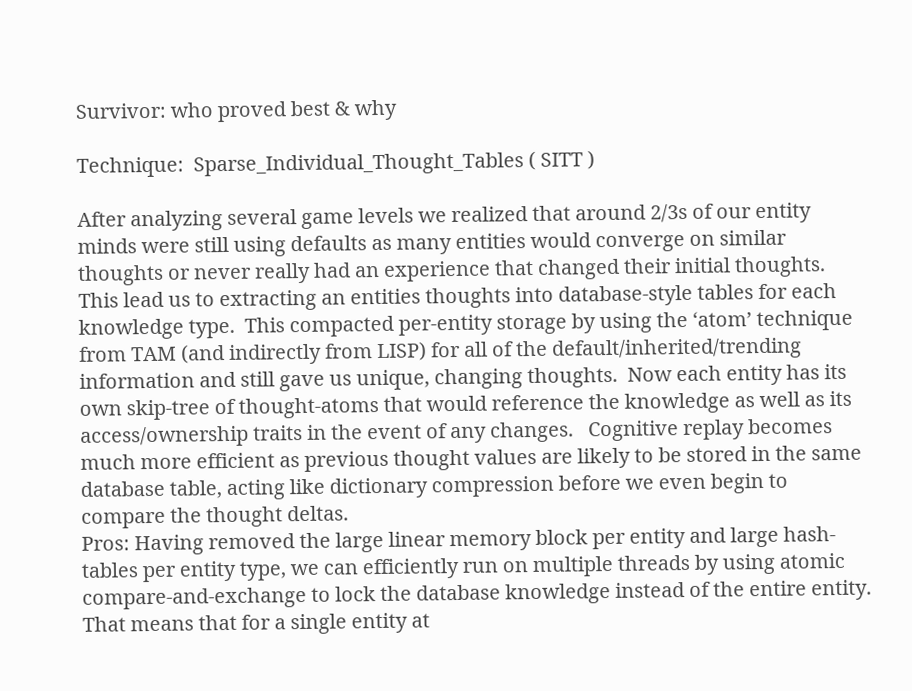Survivor: who proved best & why

Technique:  Sparse_Individual_Thought_Tables ( SITT )

After analyzing several game levels we realized that around 2/3s of our entity minds were still using defaults as many entities would converge on similar thoughts or never really had an experience that changed their initial thoughts.  This lead us to extracting an entities thoughts into database-style tables for each knowledge type.  This compacted per-entity storage by using the ‘atom’ technique from TAM (and indirectly from LISP) for all of the default/inherited/trending information and still gave us unique, changing thoughts.  Now each entity has its own skip-tree of thought-atoms that would reference the knowledge as well as its access/ownership traits in the event of any changes.   Cognitive replay becomes much more efficient as previous thought values are likely to be stored in the same database table, acting like dictionary compression before we even begin to compare the thought deltas.
Pros: Having removed the large linear memory block per entity and large hash-tables per entity type, we can efficiently run on multiple threads by using atomic compare-and-exchange to lock the database knowledge instead of the entire entity.  That means that for a single entity at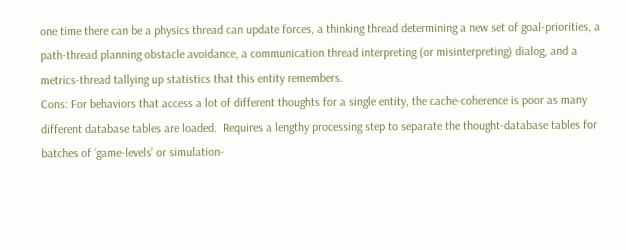one time there can be a physics thread can update forces, a thinking thread determining a new set of goal-priorities, a path-thread planning obstacle avoidance, a communication thread interpreting (or misinterpreting) dialog, and a metrics-thread tallying up statistics that this entity remembers.
Cons: For behaviors that access a lot of different thoughts for a single entity, the cache-coherence is poor as many different database tables are loaded.  Requires a lengthy processing step to separate the thought-database tables for batches of ‘game-levels’ or simulation-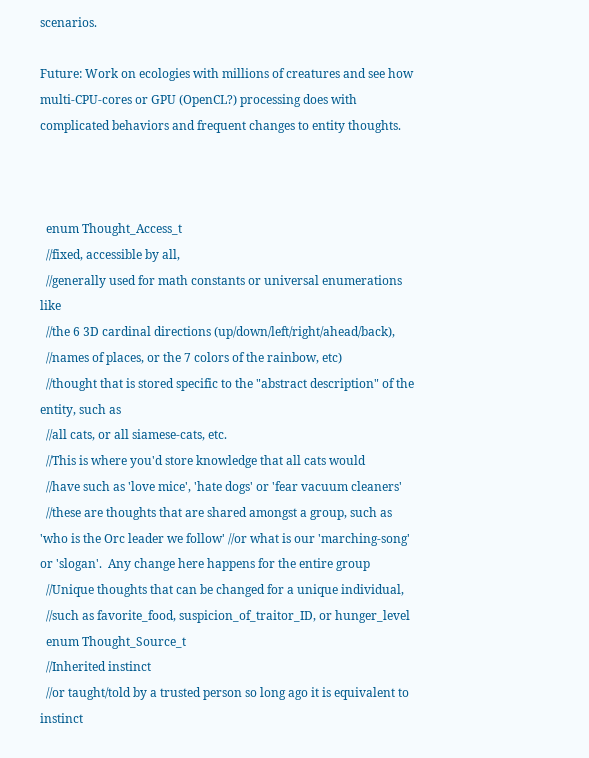scenarios.

Future: Work on ecologies with millions of creatures and see how multi-CPU-cores or GPU (OpenCL?) processing does with complicated behaviors and frequent changes to entity thoughts.



  enum Thought_Access_t
  //fixed, accessible by all,
  //generally used for math constants or universal enumerations like
  //the 6 3D cardinal directions (up/down/left/right/ahead/back),
  //names of places, or the 7 colors of the rainbow, etc)
  //thought that is stored specific to the "abstract description" of the entity, such as
  //all cats, or all siamese-cats, etc.
  //This is where you'd store knowledge that all cats would
  //have such as 'love mice', 'hate dogs' or 'fear vacuum cleaners'
  //these are thoughts that are shared amongst a group, such as 'who is the Orc leader we follow' //or what is our 'marching-song' or 'slogan'.  Any change here happens for the entire group
  //Unique thoughts that can be changed for a unique individual,
  //such as favorite_food, suspicion_of_traitor_ID, or hunger_level
  enum Thought_Source_t
  //Inherited instinct
  //or taught/told by a trusted person so long ago it is equivalent to instinct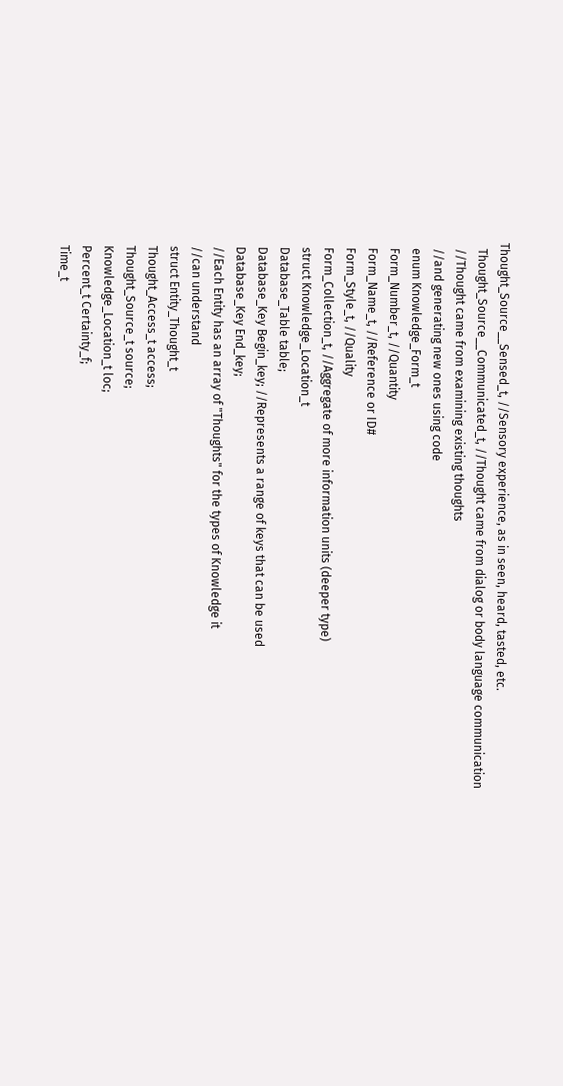Thought_Source__Sensed_t, //Sensory experience, as in seen, heard, tasted, etc.
  Thought_Source__Communicated_t, //Thought came from dialog or body language communication
  //Thought came from examining existing thoughts
  //and generating new ones using code
  enum Knowledge_Form_t
  Form_Number_t, //Quantity
  Form_Name_t, //Reference or ID#
  Form_Style_t, //Quality
  Form_Collection_t, //Aggregate of more information units (deeper type)
  struct Knowledge_Location_t
  Database_Table table;
  Database_Key Begin_key; //Represents a range of keys that can be used
  Database_Key End_key;
  //Each Entity has an array of "Thoughts" for the types of Knowledge it
  //can understand
  struct Entity_Thought_t
  Thought_Access_t access;
  Thought_Source_t source;
  Knowledge_Location_t loc;
  Percent_t Certainty_f;
  Time_t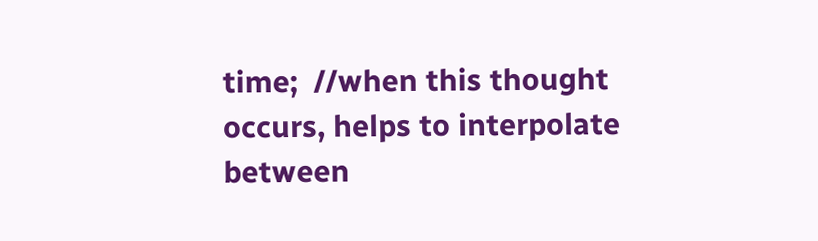time;  //when this thought occurs, helps to interpolate between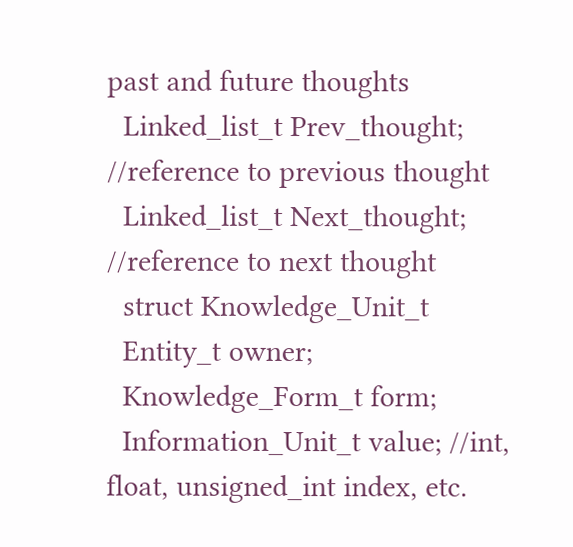past and future thoughts
  Linked_list_t Prev_thought; //reference to previous thought
  Linked_list_t Next_thought; //reference to next thought
  struct Knowledge_Unit_t
  Entity_t owner;
  Knowledge_Form_t form;
  Information_Unit_t value; //int, float, unsigned_int index, etc.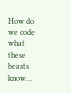How do we code what these beasts know…